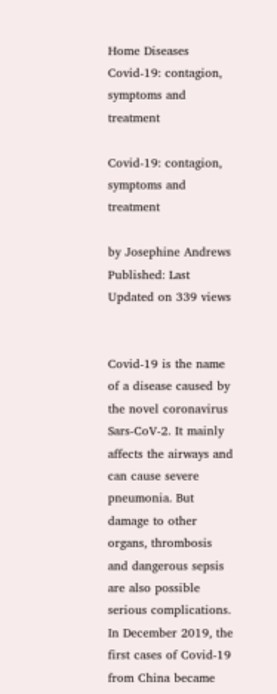Home Diseases Covid-19: contagion, symptoms and treatment

Covid-19: contagion, symptoms and treatment

by Josephine Andrews
Published: Last Updated on 339 views


Covid-19 is the name of a disease caused by the novel coronavirus Sars-CoV-2. It mainly affects the airways and can cause severe pneumonia. But damage to other organs, thrombosis and dangerous sepsis are also possible serious complications. In December 2019, the first cases of Covid-19 from China became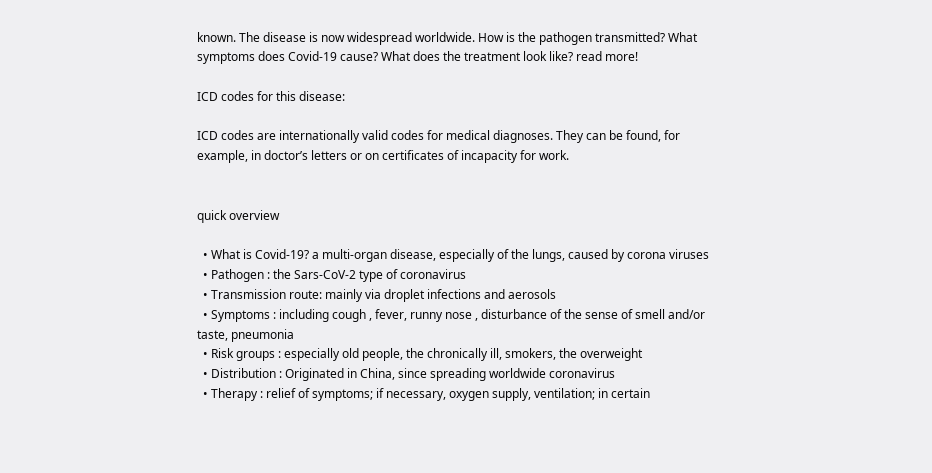known. The disease is now widespread worldwide. How is the pathogen transmitted? What symptoms does Covid-19 cause? What does the treatment look like? read more!

ICD codes for this disease:

ICD codes are internationally valid codes for medical diagnoses. They can be found, for example, in doctor’s letters or on certificates of incapacity for work.


quick overview

  • What is Covid-19? a multi-organ disease, especially of the lungs, caused by corona viruses
  • Pathogen : the Sars-CoV-2 type of coronavirus
  • Transmission route: mainly via droplet infections and aerosols
  • Symptoms : including cough , fever, runny nose , disturbance of the sense of smell and/or taste, pneumonia
  • Risk groups : especially old people, the chronically ill, smokers, the overweight
  • Distribution : Originated in China, since spreading worldwide coronavirus
  • Therapy : relief of symptoms; if necessary, oxygen supply, ventilation; in certain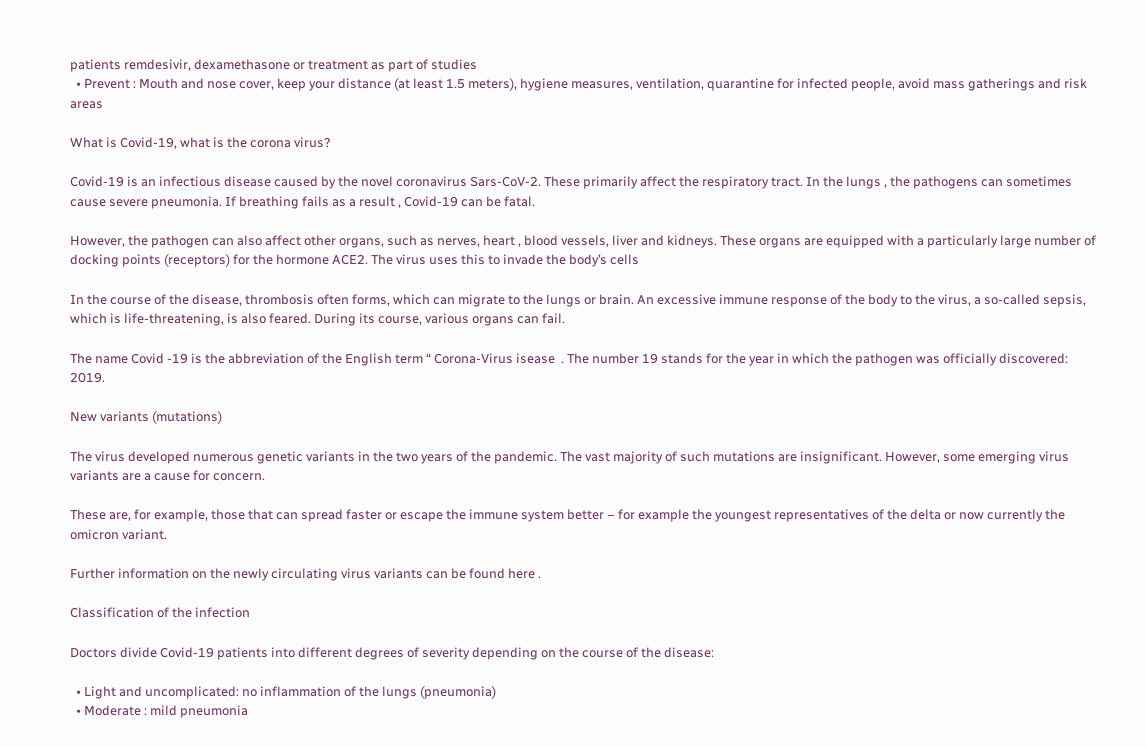patients remdesivir, dexamethasone or treatment as part of studies
  • Prevent : Mouth and nose cover, keep your distance (at least 1.5 meters), hygiene measures, ventilation, quarantine for infected people, avoid mass gatherings and risk areas

What is Covid-19, what is the corona virus?

Covid-19 is an infectious disease caused by the novel coronavirus Sars-CoV-2. These primarily affect the respiratory tract. In the lungs , the pathogens can sometimes cause severe pneumonia. If breathing fails as a result , Covid-19 can be fatal.

However, the pathogen can also affect other organs, such as nerves, heart , blood vessels, liver and kidneys. These organs are equipped with a particularly large number of docking points (receptors) for the hormone ACE2. The virus uses this to invade the body’s cells

In the course of the disease, thrombosis often forms, which can migrate to the lungs or brain. An excessive immune response of the body to the virus, a so-called sepsis, which is life-threatening, is also feared. During its course, various organs can fail.

The name Covid -19 is the abbreviation of the English term “ Corona-Virus isease  . The number 19 stands for the year in which the pathogen was officially discovered: 2019.

New variants (mutations)

The virus developed numerous genetic variants in the two years of the pandemic. The vast majority of such mutations are insignificant. However, some emerging virus variants are a cause for concern.

These are, for example, those that can spread faster or escape the immune system better – for example the youngest representatives of the delta or now currently the omicron variant.

Further information on the newly circulating virus variants can be found here .

Classification of the infection

Doctors divide Covid-19 patients into different degrees of severity depending on the course of the disease:

  • Light and uncomplicated: no inflammation of the lungs (pneumonia)
  • Moderate : mild pneumonia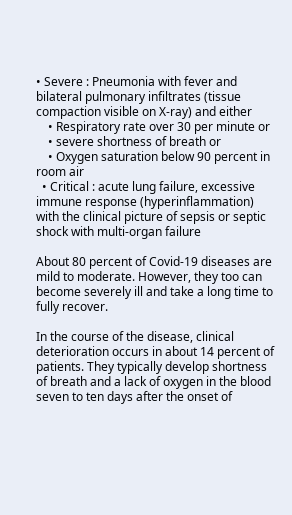• Severe : Pneumonia with fever and bilateral pulmonary infiltrates (tissue compaction visible on X-ray) and either
    • Respiratory rate over 30 per minute or
    • severe shortness of breath or
    • Oxygen saturation below 90 percent in room air
  • Critical : acute lung failure, excessive immune response (hyperinflammation) with the clinical picture of sepsis or septic shock with multi-organ failure

About 80 percent of Covid-19 diseases are mild to moderate. However, they too can become severely ill and take a long time to fully recover.

In the course of the disease, clinical deterioration occurs in about 14 percent of patients. They typically develop shortness of breath and a lack of oxygen in the blood seven to ten days after the onset of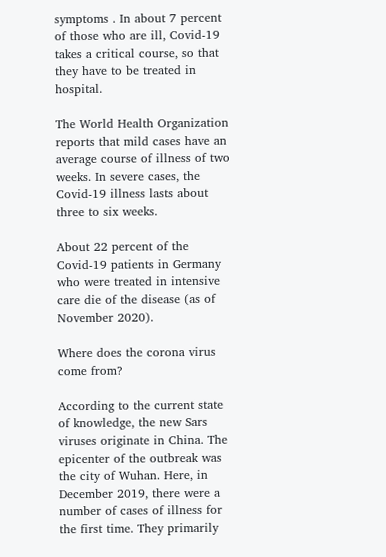symptoms . In about 7 percent of those who are ill, Covid-19 takes a critical course, so that they have to be treated in hospital.

The World Health Organization reports that mild cases have an average course of illness of two weeks. In severe cases, the Covid-19 illness lasts about three to six weeks.

About 22 percent of the Covid-19 patients in Germany who were treated in intensive care die of the disease (as of November 2020).

Where does the corona virus come from?

According to the current state of knowledge, the new Sars viruses originate in China. The epicenter of the outbreak was the city of Wuhan. Here, in December 2019, there were a number of cases of illness for the first time. They primarily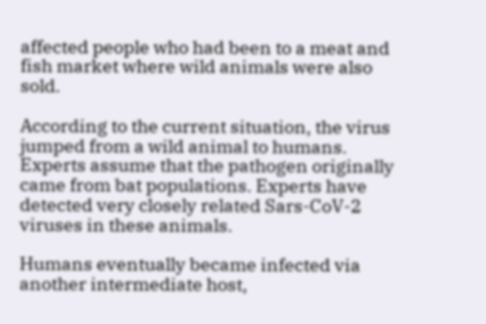affected people who had been to a meat and fish market where wild animals were also sold.

According to the current situation, the virus jumped from a wild animal to humans. Experts assume that the pathogen originally came from bat populations. Experts have detected very closely related Sars-CoV-2 viruses in these animals.

Humans eventually became infected via another intermediate host,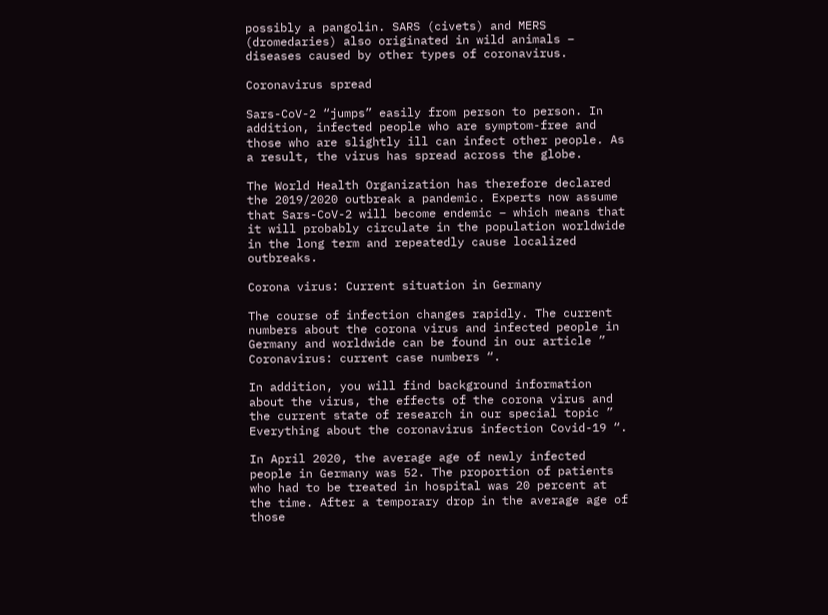possibly a pangolin. SARS (civets) and MERS (dromedaries) also originated in wild animals – diseases caused by other types of coronavirus.

Coronavirus spread

Sars-CoV-2 “jumps” easily from person to person. In addition, infected people who are symptom-free and those who are slightly ill can infect other people. As a result, the virus has spread across the globe.

The World Health Organization has therefore declared the 2019/2020 outbreak a pandemic. Experts now assume that Sars-CoV-2 will become endemic – which means that it will probably circulate in the population worldwide in the long term and repeatedly cause localized outbreaks.

Corona virus: Current situation in Germany

The course of infection changes rapidly. The current numbers about the corona virus and infected people in Germany and worldwide can be found in our article ” Coronavirus: current case numbers “.

In addition, you will find background information about the virus, the effects of the corona virus and the current state of research in our special topic ” Everything about the coronavirus infection Covid-19 “.

In April 2020, the average age of newly infected people in Germany was 52. The proportion of patients who had to be treated in hospital was 20 percent at the time. After a temporary drop in the average age of those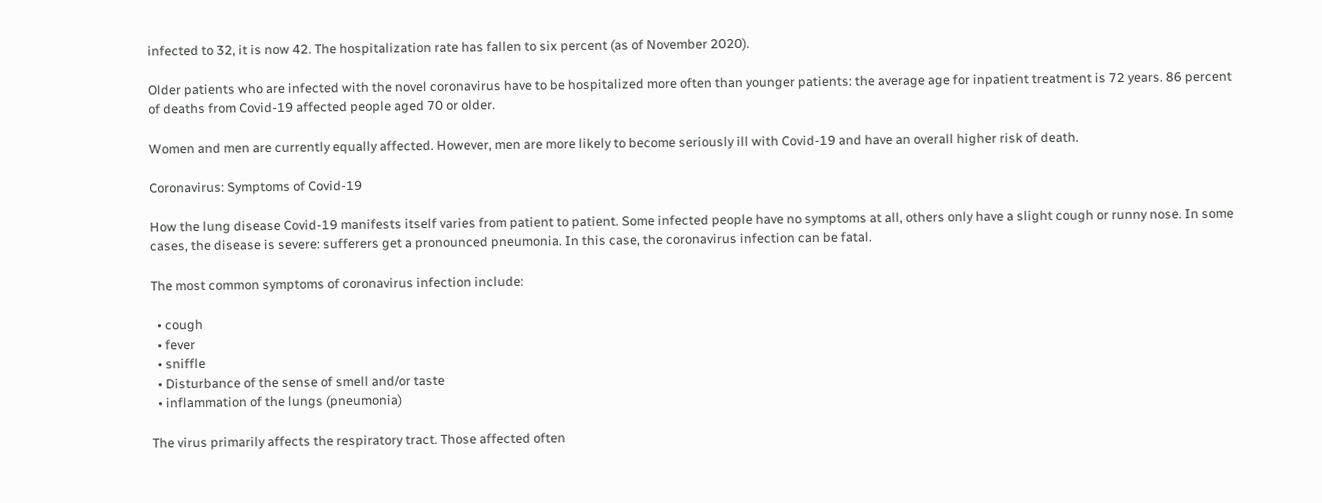infected to 32, it is now 42. The hospitalization rate has fallen to six percent (as of November 2020).

Older patients who are infected with the novel coronavirus have to be hospitalized more often than younger patients: the average age for inpatient treatment is 72 years. 86 percent of deaths from Covid-19 affected people aged 70 or older.

Women and men are currently equally affected. However, men are more likely to become seriously ill with Covid-19 and have an overall higher risk of death.

Coronavirus: Symptoms of Covid-19

How the lung disease Covid-19 manifests itself varies from patient to patient. Some infected people have no symptoms at all, others only have a slight cough or runny nose. In some cases, the disease is severe: sufferers get a pronounced pneumonia. In this case, the coronavirus infection can be fatal.

The most common symptoms of coronavirus infection include:

  • cough
  • fever
  • sniffle
  • Disturbance of the sense of smell and/or taste
  • inflammation of the lungs (pneumonia)

The virus primarily affects the respiratory tract. Those affected often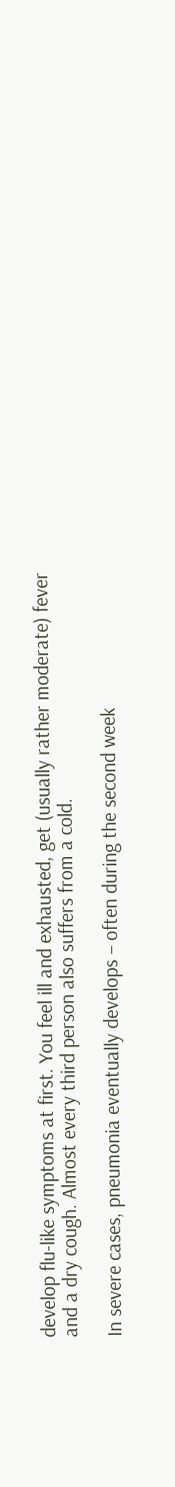develop flu-like symptoms at first. You feel ill and exhausted, get (usually rather moderate) fever and a dry cough. Almost every third person also suffers from a cold.

In severe cases, pneumonia eventually develops – often during the second week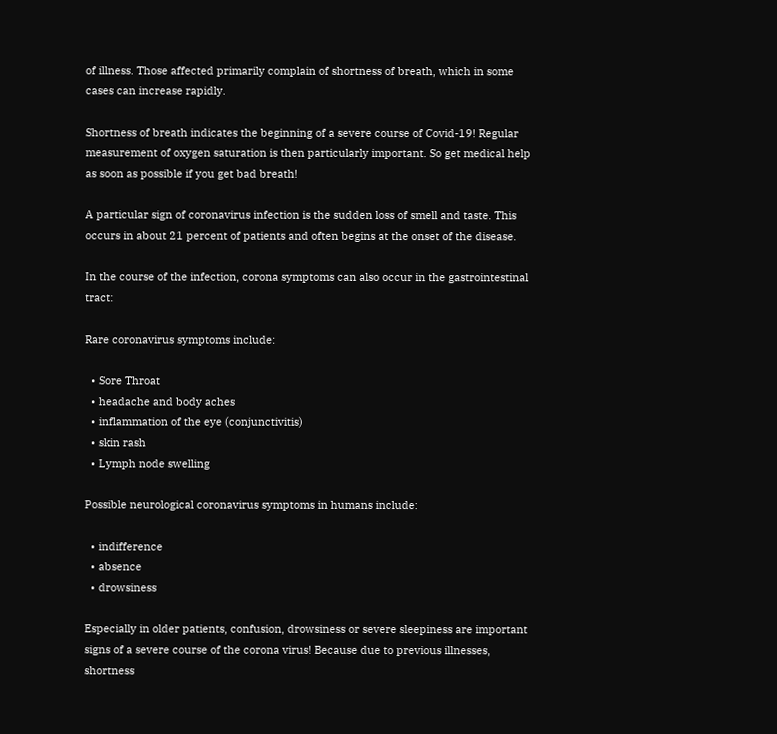of illness. Those affected primarily complain of shortness of breath, which in some cases can increase rapidly.

Shortness of breath indicates the beginning of a severe course of Covid-19! Regular measurement of oxygen saturation is then particularly important. So get medical help as soon as possible if you get bad breath!

A particular sign of coronavirus infection is the sudden loss of smell and taste. This occurs in about 21 percent of patients and often begins at the onset of the disease.

In the course of the infection, corona symptoms can also occur in the gastrointestinal tract:

Rare coronavirus symptoms include:

  • Sore Throat
  • headache and body aches
  • inflammation of the eye (conjunctivitis)
  • skin rash
  • Lymph node swelling

Possible neurological coronavirus symptoms in humans include:

  • indifference
  • absence
  • drowsiness

Especially in older patients, confusion, drowsiness or severe sleepiness are important signs of a severe course of the corona virus! Because due to previous illnesses, shortness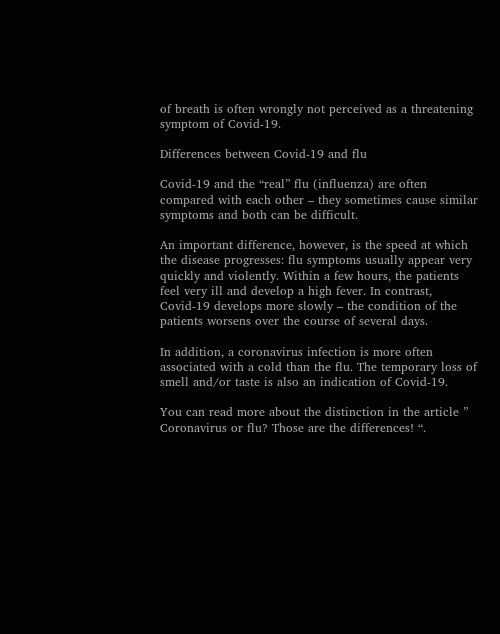of breath is often wrongly not perceived as a threatening symptom of Covid-19.

Differences between Covid-19 and flu

Covid-19 and the “real” flu (influenza) are often compared with each other – they sometimes cause similar symptoms and both can be difficult.

An important difference, however, is the speed at which the disease progresses: flu symptoms usually appear very quickly and violently. Within a few hours, the patients feel very ill and develop a high fever. In contrast, Covid-19 develops more slowly – the condition of the patients worsens over the course of several days.

In addition, a coronavirus infection is more often associated with a cold than the flu. The temporary loss of smell and/or taste is also an indication of Covid-19.

You can read more about the distinction in the article ” Coronavirus or flu? Those are the differences! “.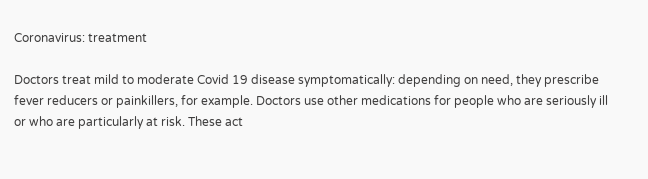Coronavirus: treatment

Doctors treat mild to moderate Covid 19 disease symptomatically: depending on need, they prescribe fever reducers or painkillers, for example. Doctors use other medications for people who are seriously ill or who are particularly at risk. These act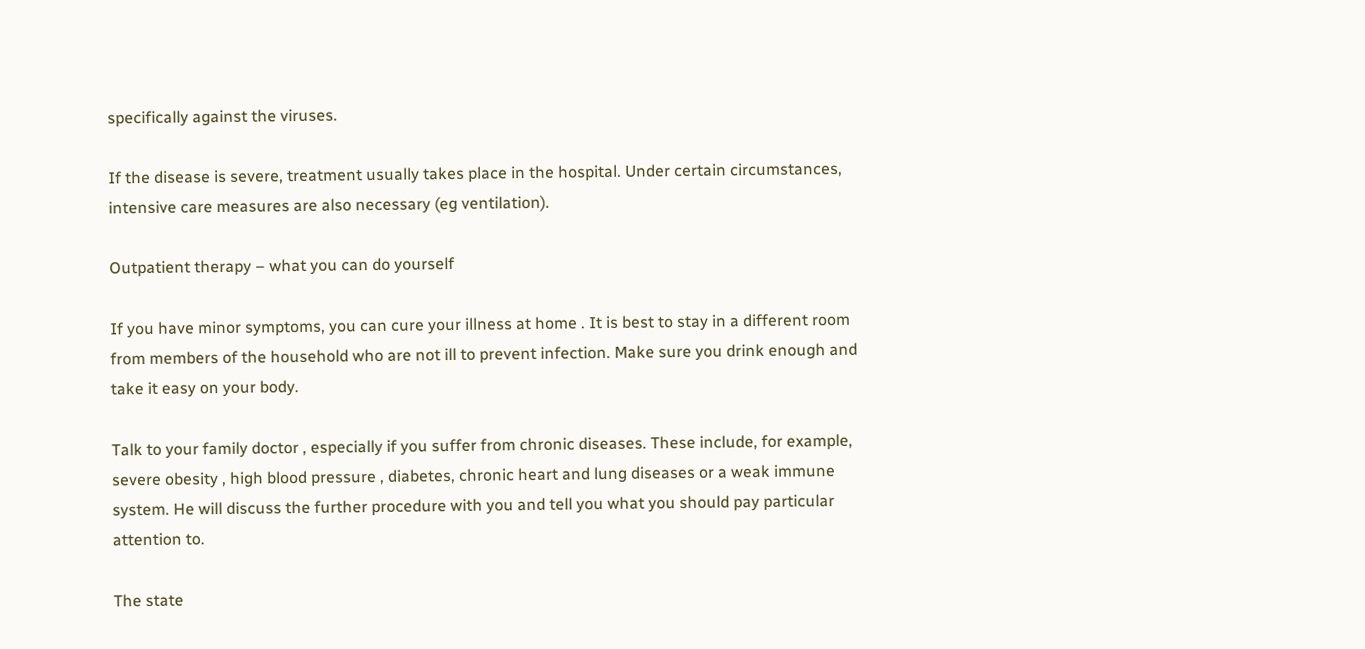specifically against the viruses.

If the disease is severe, treatment usually takes place in the hospital. Under certain circumstances, intensive care measures are also necessary (eg ventilation).

Outpatient therapy – what you can do yourself

If you have minor symptoms, you can cure your illness at home . It is best to stay in a different room from members of the household who are not ill to prevent infection. Make sure you drink enough and take it easy on your body.

Talk to your family doctor , especially if you suffer from chronic diseases. These include, for example, severe obesity , high blood pressure , diabetes, chronic heart and lung diseases or a weak immune system. He will discuss the further procedure with you and tell you what you should pay particular attention to.

The state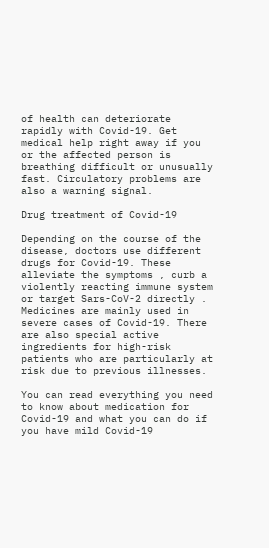of health can deteriorate rapidly with Covid-19. Get medical help right away if you or the affected person is breathing difficult or unusually fast. Circulatory problems are also a warning signal.

Drug treatment of Covid-19

Depending on the course of the disease, doctors use different drugs for Covid-19. These alleviate the symptoms , curb a violently reacting immune system or target Sars-CoV-2 directly . Medicines are mainly used in severe cases of Covid-19. There are also special active ingredients for high-risk patients who are particularly at risk due to previous illnesses.

You can read everything you need to know about medication for Covid-19 and what you can do if you have mild Covid-19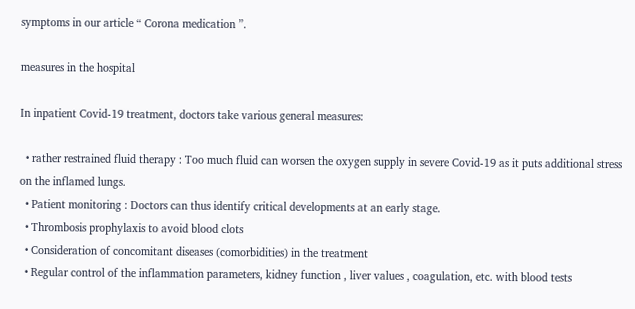symptoms in our article “ Corona medication ”.

measures in the hospital

In inpatient Covid-19 treatment, doctors take various general measures:

  • rather restrained fluid therapy : Too much fluid can worsen the oxygen supply in severe Covid-19 as it puts additional stress on the inflamed lungs.
  • Patient monitoring : Doctors can thus identify critical developments at an early stage.
  • Thrombosis prophylaxis to avoid blood clots
  • Consideration of concomitant diseases (comorbidities) in the treatment
  • Regular control of the inflammation parameters, kidney function , liver values , coagulation, etc. with blood tests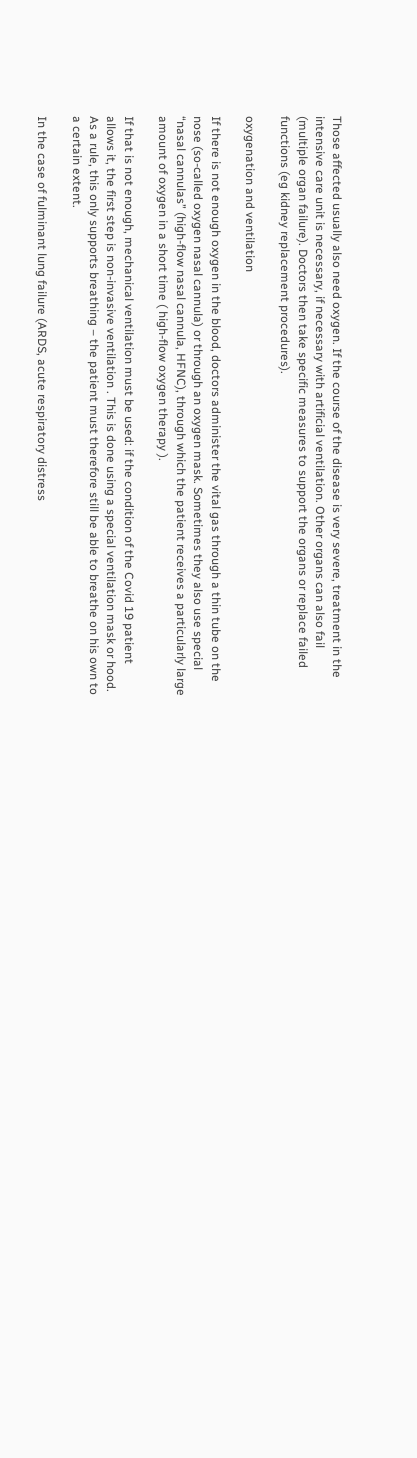Those affected usually also need oxygen. If the course of the disease is very severe, treatment in the intensive care unit is necessary, if necessary with artificial ventilation. Other organs can also fail (multiple organ failure). Doctors then take specific measures to support the organs or replace failed functions (eg kidney replacement procedures).

oxygenation and ventilation

If there is not enough oxygen in the blood, doctors administer the vital gas through a thin tube on the nose (so-called oxygen nasal cannula) or through an oxygen mask. Sometimes they also use special “nasal cannulas” (high-flow nasal cannula, HFNC), through which the patient receives a particularly large amount of oxygen in a short time ( high-flow oxygen therapy ).

If that is not enough, mechanical ventilation must be used: if the condition of the Covid 19 patient allows it, the first step is non-invasive ventilation . This is done using a special ventilation mask or hood. As a rule, this only supports breathing – the patient must therefore still be able to breathe on his own to a certain extent.

In the case of fulminant lung failure (ARDS, acute respiratory distress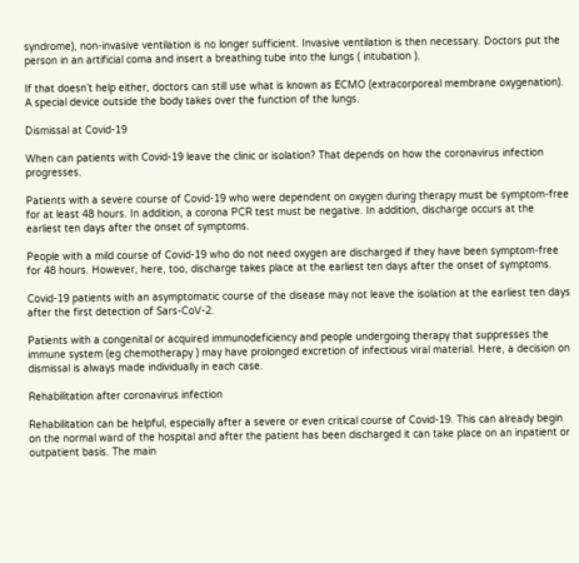syndrome), non-invasive ventilation is no longer sufficient. Invasive ventilation is then necessary. Doctors put the person in an artificial coma and insert a breathing tube into the lungs ( intubation ).

If that doesn’t help either, doctors can still use what is known as ECMO (extracorporeal membrane oxygenation). A special device outside the body takes over the function of the lungs.

Dismissal at Covid-19

When can patients with Covid-19 leave the clinic or isolation? That depends on how the coronavirus infection progresses.

Patients with a severe course of Covid-19 who were dependent on oxygen during therapy must be symptom-free for at least 48 hours. In addition, a corona PCR test must be negative. In addition, discharge occurs at the earliest ten days after the onset of symptoms.

People with a mild course of Covid-19 who do not need oxygen are discharged if they have been symptom-free for 48 hours. However, here, too, discharge takes place at the earliest ten days after the onset of symptoms.

Covid-19 patients with an asymptomatic course of the disease may not leave the isolation at the earliest ten days after the first detection of Sars-CoV-2.

Patients with a congenital or acquired immunodeficiency and people undergoing therapy that suppresses the immune system (eg chemotherapy ) may have prolonged excretion of infectious viral material. Here, a decision on dismissal is always made individually in each case.

Rehabilitation after coronavirus infection

Rehabilitation can be helpful, especially after a severe or even critical course of Covid-19. This can already begin on the normal ward of the hospital and after the patient has been discharged it can take place on an inpatient or outpatient basis. The main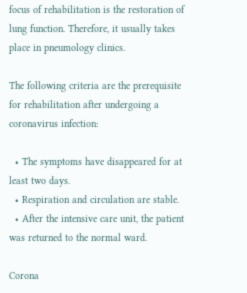focus of rehabilitation is the restoration of lung function. Therefore, it usually takes place in pneumology clinics.

The following criteria are the prerequisite for rehabilitation after undergoing a coronavirus infection:

  • The symptoms have disappeared for at least two days.
  • Respiration and circulation are stable.
  • After the intensive care unit, the patient was returned to the normal ward.

Corona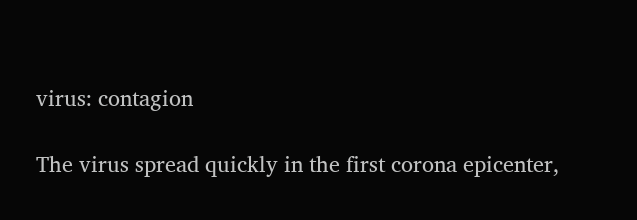virus: contagion

The virus spread quickly in the first corona epicenter,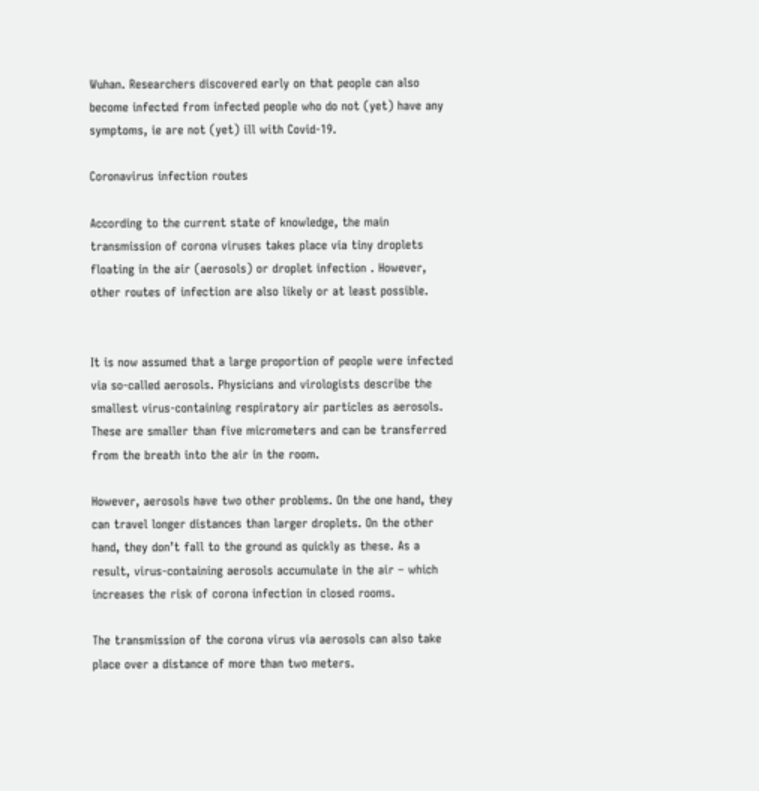Wuhan. Researchers discovered early on that people can also become infected from infected people who do not (yet) have any symptoms, ie are not (yet) ill with Covid-19.

Coronavirus infection routes

According to the current state of knowledge, the main transmission of corona viruses takes place via tiny droplets floating in the air (aerosols) or droplet infection . However, other routes of infection are also likely or at least possible.


It is now assumed that a large proportion of people were infected via so-called aerosols. Physicians and virologists describe the smallest virus-containing respiratory air particles as aerosols. These are smaller than five micrometers and can be transferred from the breath into the air in the room.

However, aerosols have two other problems. On the one hand, they can travel longer distances than larger droplets. On the other hand, they don’t fall to the ground as quickly as these. As a result, virus-containing aerosols accumulate in the air – which increases the risk of corona infection in closed rooms.

The transmission of the corona virus via aerosols can also take place over a distance of more than two meters.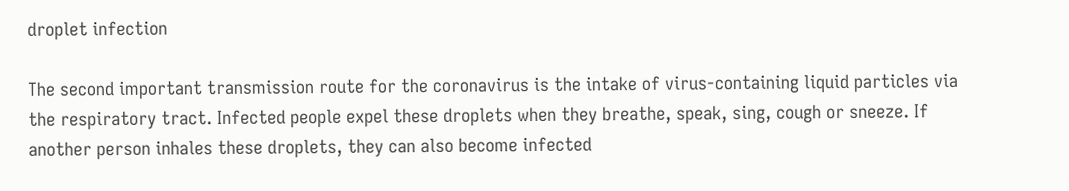droplet infection

The second important transmission route for the coronavirus is the intake of virus-containing liquid particles via the respiratory tract. Infected people expel these droplets when they breathe, speak, sing, cough or sneeze. If another person inhales these droplets, they can also become infected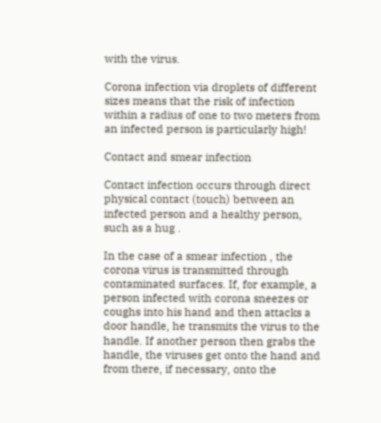with the virus.

Corona infection via droplets of different sizes means that the risk of infection within a radius of one to two meters from an infected person is particularly high!

Contact and smear infection

Contact infection occurs through direct physical contact (touch) between an infected person and a healthy person, such as a hug .

In the case of a smear infection , the corona virus is transmitted through contaminated surfaces. If, for example, a person infected with corona sneezes or coughs into his hand and then attacks a door handle, he transmits the virus to the handle. If another person then grabs the handle, the viruses get onto the hand and from there, if necessary, onto the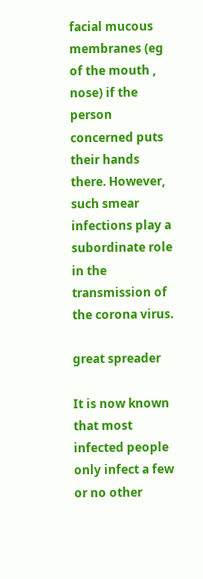facial mucous membranes (eg of the mouth , nose) if the person concerned puts their hands there. However, such smear infections play a subordinate role in the transmission of the corona virus.

great spreader

It is now known that most infected people only infect a few or no other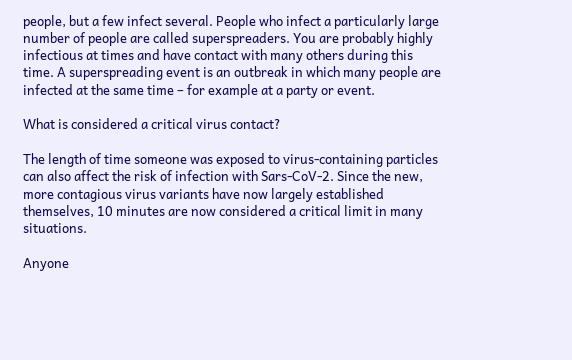people, but a few infect several. People who infect a particularly large number of people are called superspreaders. You are probably highly infectious at times and have contact with many others during this time. A superspreading event is an outbreak in which many people are infected at the same time – for example at a party or event.

What is considered a critical virus contact?

The length of time someone was exposed to virus-containing particles can also affect the risk of infection with Sars-CoV-2. Since the new, more contagious virus variants have now largely established themselves, 10 minutes are now considered a critical limit in many situations.

Anyone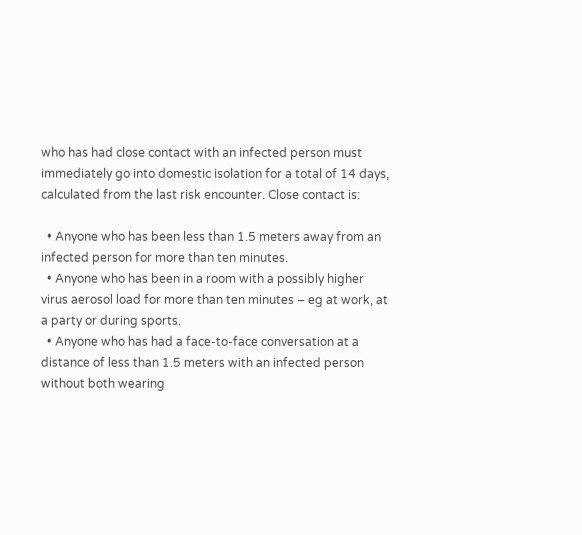who has had close contact with an infected person must immediately go into domestic isolation for a total of 14 days, calculated from the last risk encounter. Close contact is:

  • Anyone who has been less than 1.5 meters away from an infected person for more than ten minutes.
  • Anyone who has been in a room with a possibly higher virus aerosol load for more than ten minutes – eg at work, at a party or during sports.
  • Anyone who has had a face-to-face conversation at a distance of less than 1.5 meters with an infected person without both wearing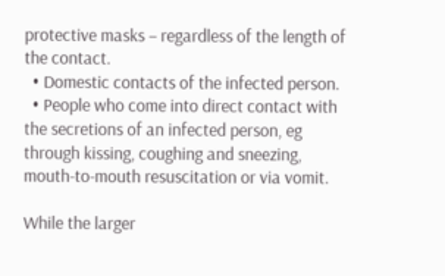protective masks – regardless of the length of the contact.
  • Domestic contacts of the infected person.
  • People who come into direct contact with the secretions of an infected person, eg through kissing, coughing and sneezing, mouth-to-mouth resuscitation or via vomit.

While the larger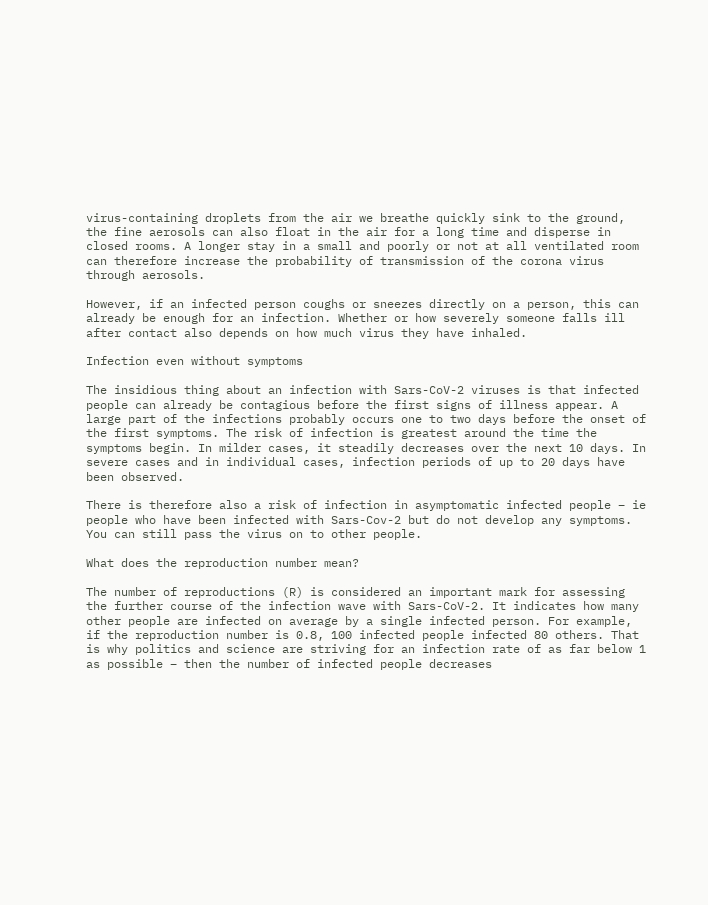virus-containing droplets from the air we breathe quickly sink to the ground, the fine aerosols can also float in the air for a long time and disperse in closed rooms. A longer stay in a small and poorly or not at all ventilated room can therefore increase the probability of transmission of the corona virus through aerosols.

However, if an infected person coughs or sneezes directly on a person, this can already be enough for an infection. Whether or how severely someone falls ill after contact also depends on how much virus they have inhaled.

Infection even without symptoms

The insidious thing about an infection with Sars-CoV-2 viruses is that infected people can already be contagious before the first signs of illness appear. A large part of the infections probably occurs one to two days before the onset of the first symptoms. The risk of infection is greatest around the time the symptoms begin. In milder cases, it steadily decreases over the next 10 days. In severe cases and in individual cases, infection periods of up to 20 days have been observed.

There is therefore also a risk of infection in asymptomatic infected people – ie people who have been infected with Sars-Cov-2 but do not develop any symptoms. You can still pass the virus on to other people.

What does the reproduction number mean?

The number of reproductions (R) is considered an important mark for assessing the further course of the infection wave with Sars-CoV-2. It indicates how many other people are infected on average by a single infected person. For example, if the reproduction number is 0.8, 100 infected people infected 80 others. That is why politics and science are striving for an infection rate of as far below 1 as possible – then the number of infected people decreases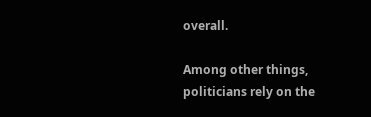overall.

Among other things, politicians rely on the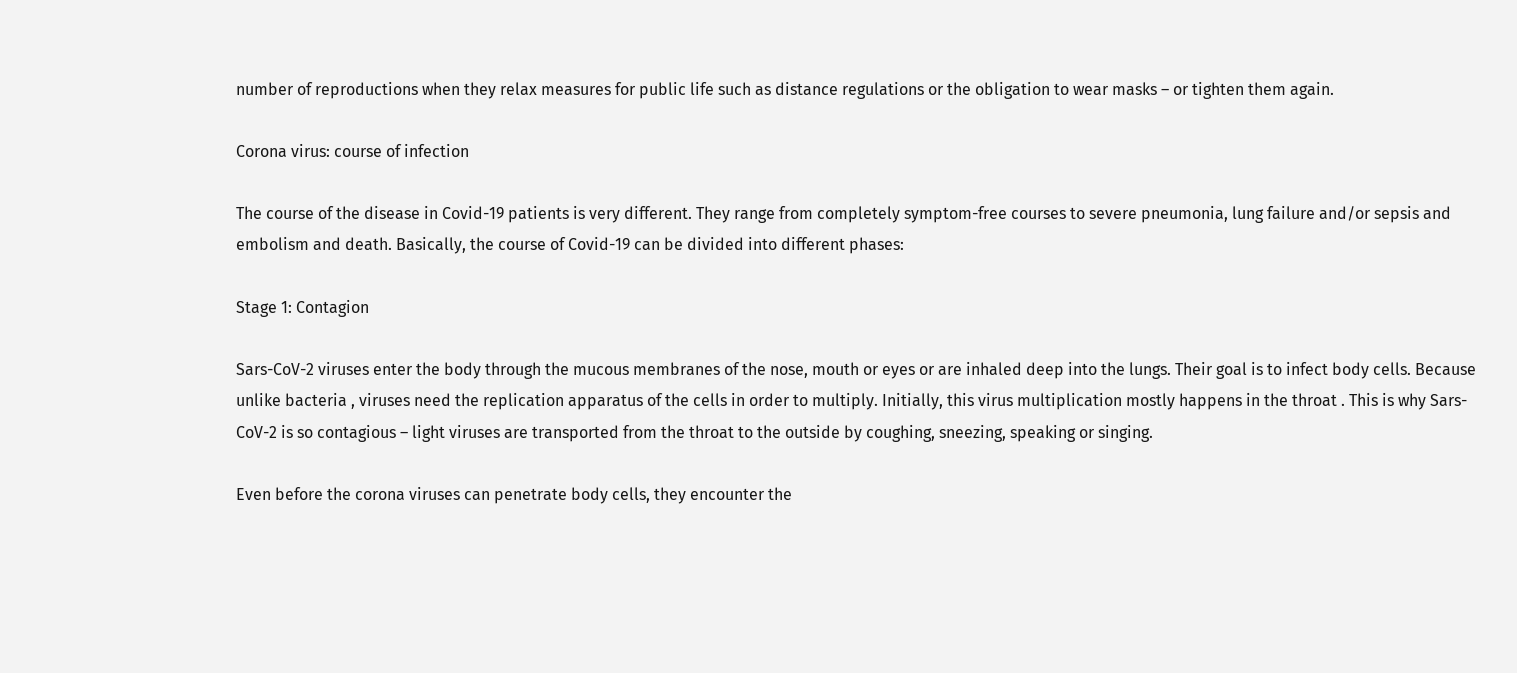number of reproductions when they relax measures for public life such as distance regulations or the obligation to wear masks – or tighten them again.

Corona virus: course of infection

The course of the disease in Covid-19 patients is very different. They range from completely symptom-free courses to severe pneumonia, lung failure and/or sepsis and embolism and death. Basically, the course of Covid-19 can be divided into different phases:

Stage 1: Contagion

Sars-CoV-2 viruses enter the body through the mucous membranes of the nose, mouth or eyes or are inhaled deep into the lungs. Their goal is to infect body cells. Because unlike bacteria , viruses need the replication apparatus of the cells in order to multiply. Initially, this virus multiplication mostly happens in the throat . This is why Sars-CoV-2 is so contagious – light viruses are transported from the throat to the outside by coughing, sneezing, speaking or singing.

Even before the corona viruses can penetrate body cells, they encounter the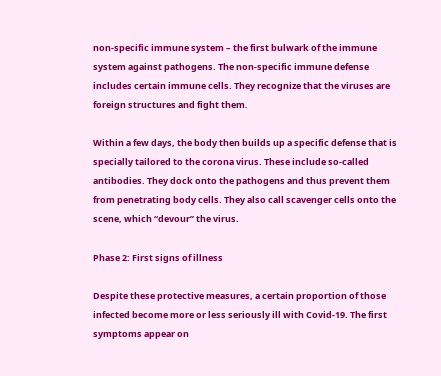non-specific immune system – the first bulwark of the immune system against pathogens. The non-specific immune defense includes certain immune cells. They recognize that the viruses are foreign structures and fight them.

Within a few days, the body then builds up a specific defense that is specially tailored to the corona virus. These include so-called antibodies. They dock onto the pathogens and thus prevent them from penetrating body cells. They also call scavenger cells onto the scene, which “devour” the virus.

Phase 2: First signs of illness

Despite these protective measures, a certain proportion of those infected become more or less seriously ill with Covid-19. The first symptoms appear on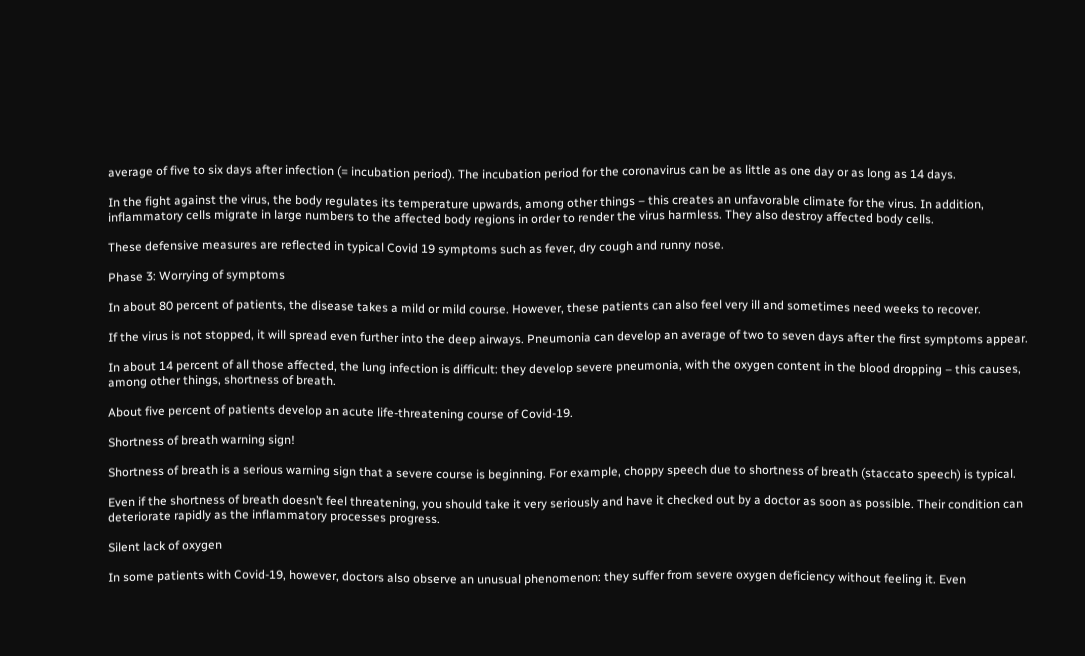average of five to six days after infection (= incubation period). The incubation period for the coronavirus can be as little as one day or as long as 14 days.

In the fight against the virus, the body regulates its temperature upwards, among other things – this creates an unfavorable climate for the virus. In addition, inflammatory cells migrate in large numbers to the affected body regions in order to render the virus harmless. They also destroy affected body cells.

These defensive measures are reflected in typical Covid 19 symptoms such as fever, dry cough and runny nose.

Phase 3: Worrying of symptoms

In about 80 percent of patients, the disease takes a mild or mild course. However, these patients can also feel very ill and sometimes need weeks to recover.

If the virus is not stopped, it will spread even further into the deep airways. Pneumonia can develop an average of two to seven days after the first symptoms appear.

In about 14 percent of all those affected, the lung infection is difficult: they develop severe pneumonia, with the oxygen content in the blood dropping – this causes, among other things, shortness of breath.

About five percent of patients develop an acute life-threatening course of Covid-19.

Shortness of breath warning sign!

Shortness of breath is a serious warning sign that a severe course is beginning. For example, choppy speech due to shortness of breath (staccato speech) is typical.

Even if the shortness of breath doesn’t feel threatening, you should take it very seriously and have it checked out by a doctor as soon as possible. Their condition can deteriorate rapidly as the inflammatory processes progress.

Silent lack of oxygen

In some patients with Covid-19, however, doctors also observe an unusual phenomenon: they suffer from severe oxygen deficiency without feeling it. Even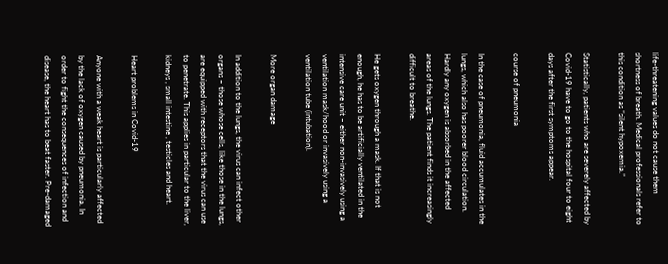life-threatening values do not cause them shortness of breath. Medical professionals refer to this condition as “silent hypoxemia.”

Statistically, patients who are severely affected by Covid-19 have to go to the hospital four to eight days after the first symptoms appear.

course of pneumonia

In the case of pneumonia, fluid accumulates in the lungs, which also has poorer blood circulation. Hardly any oxygen is absorbed in the affected areas of the lungs. The patient finds it increasingly difficult to breathe.

He gets oxygen through a mask. If that is not enough, he has to be artificially ventilated in the intensive care unit – either non-invasively using a ventilation mask/hood or invasively using a ventilation tube (intubation).

More organ damage

In addition to the lungs, the virus can infect other organs – those whose cells, like those in the lungs, are equipped with receptors that the virus can use to penetrate. This applies in particular to the liver, kidneys , small intestine , testicles and heart.

Heart problems in Covid-19

Anyone with a weak heart is particularly affected by the lack of oxygen caused by pneumonia. In order to fight the consequences of infection and disease, the heart has to beat faster. Pre-damaged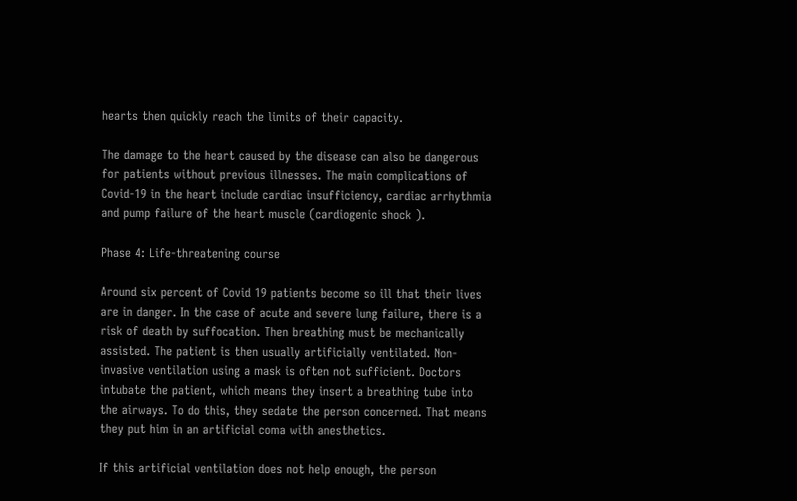hearts then quickly reach the limits of their capacity.

The damage to the heart caused by the disease can also be dangerous for patients without previous illnesses. The main complications of Covid-19 in the heart include cardiac insufficiency, cardiac arrhythmia and pump failure of the heart muscle (cardiogenic shock ).

Phase 4: Life-threatening course

Around six percent of Covid 19 patients become so ill that their lives are in danger. In the case of acute and severe lung failure, there is a risk of death by suffocation. Then breathing must be mechanically assisted. The patient is then usually artificially ventilated. Non-invasive ventilation using a mask is often not sufficient. Doctors intubate the patient, which means they insert a breathing tube into the airways. To do this, they sedate the person concerned. That means they put him in an artificial coma with anesthetics.

If this artificial ventilation does not help enough, the person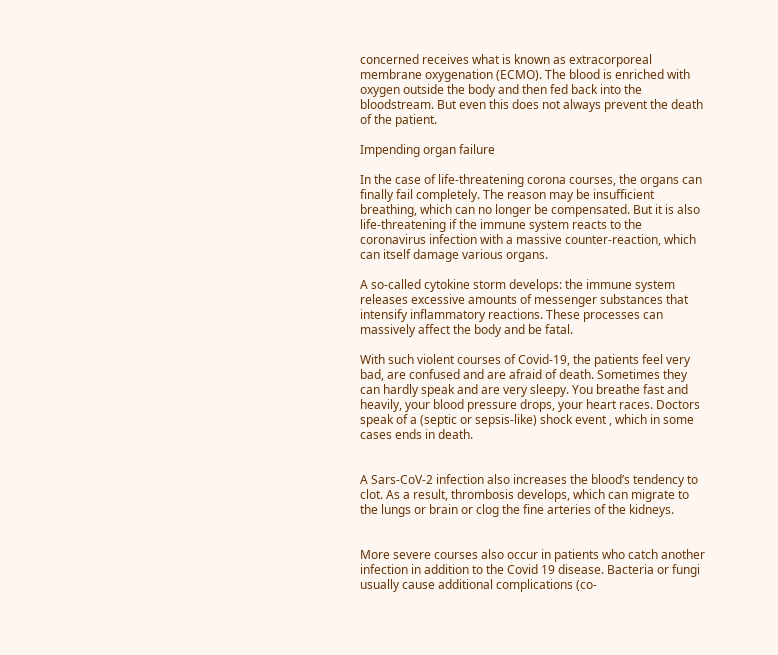concerned receives what is known as extracorporeal membrane oxygenation (ECMO). The blood is enriched with oxygen outside the body and then fed back into the bloodstream. But even this does not always prevent the death of the patient.

Impending organ failure

In the case of life-threatening corona courses, the organs can finally fail completely. The reason may be insufficient breathing, which can no longer be compensated. But it is also life-threatening if the immune system reacts to the coronavirus infection with a massive counter-reaction, which can itself damage various organs.

A so-called cytokine storm develops: the immune system releases excessive amounts of messenger substances that intensify inflammatory reactions. These processes can massively affect the body and be fatal.

With such violent courses of Covid-19, the patients feel very bad, are confused and are afraid of death. Sometimes they can hardly speak and are very sleepy. You breathe fast and heavily, your blood pressure drops, your heart races. Doctors speak of a (septic or sepsis-like) shock event , which in some cases ends in death.


A Sars-CoV-2 infection also increases the blood’s tendency to clot. As a result, thrombosis develops, which can migrate to the lungs or brain or clog the fine arteries of the kidneys.


More severe courses also occur in patients who catch another infection in addition to the Covid 19 disease. Bacteria or fungi usually cause additional complications (co-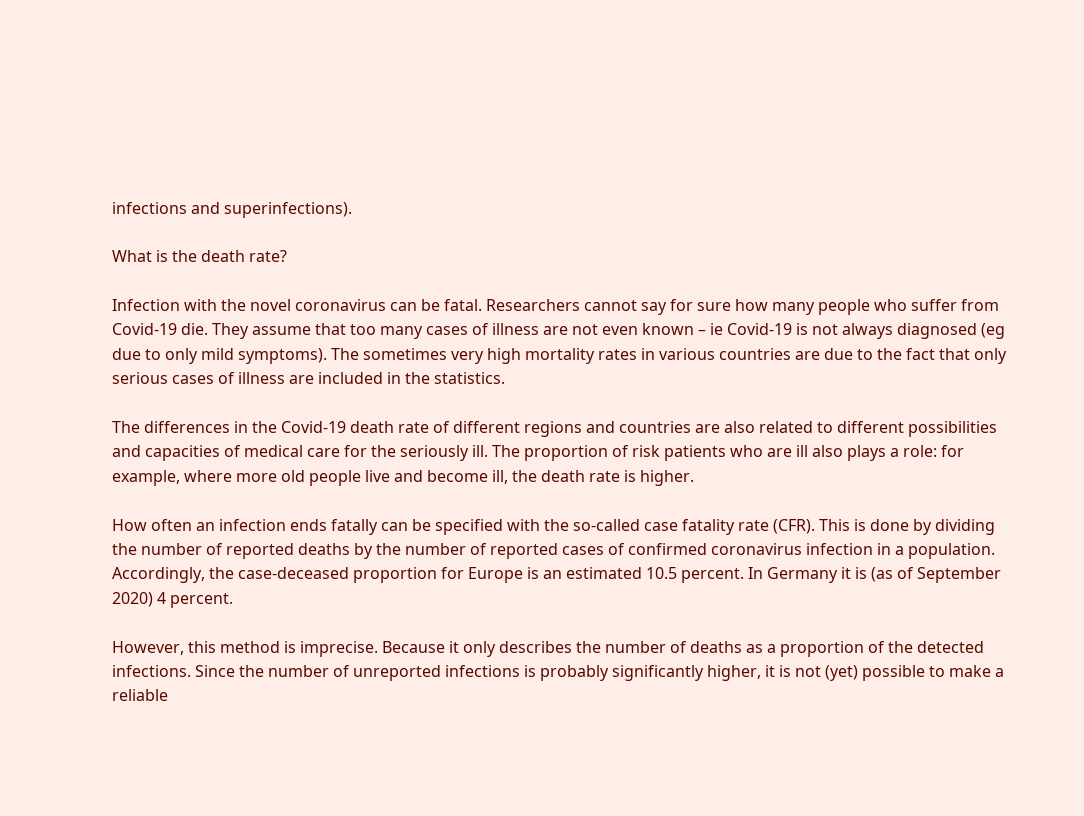infections and superinfections).

What is the death rate?

Infection with the novel coronavirus can be fatal. Researchers cannot say for sure how many people who suffer from Covid-19 die. They assume that too many cases of illness are not even known – ie Covid-19 is not always diagnosed (eg due to only mild symptoms). The sometimes very high mortality rates in various countries are due to the fact that only serious cases of illness are included in the statistics.

The differences in the Covid-19 death rate of different regions and countries are also related to different possibilities and capacities of medical care for the seriously ill. The proportion of risk patients who are ill also plays a role: for example, where more old people live and become ill, the death rate is higher.

How often an infection ends fatally can be specified with the so-called case fatality rate (CFR). This is done by dividing the number of reported deaths by the number of reported cases of confirmed coronavirus infection in a population. Accordingly, the case-deceased proportion for Europe is an estimated 10.5 percent. In Germany it is (as of September 2020) 4 percent.

However, this method is imprecise. Because it only describes the number of deaths as a proportion of the detected infections. Since the number of unreported infections is probably significantly higher, it is not (yet) possible to make a reliable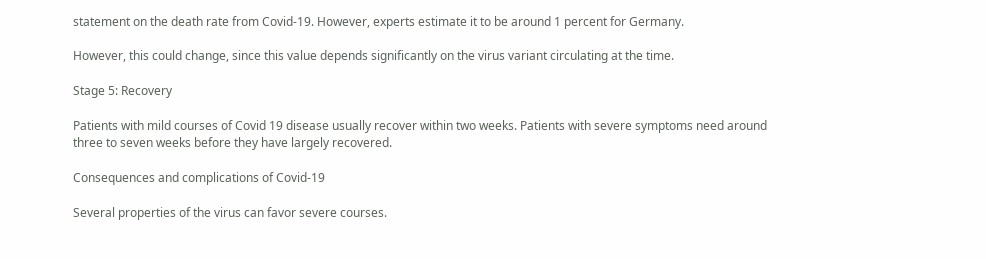statement on the death rate from Covid-19. However, experts estimate it to be around 1 percent for Germany.

However, this could change, since this value depends significantly on the virus variant circulating at the time.

Stage 5: Recovery

Patients with mild courses of Covid 19 disease usually recover within two weeks. Patients with severe symptoms need around three to seven weeks before they have largely recovered.

Consequences and complications of Covid-19

Several properties of the virus can favor severe courses.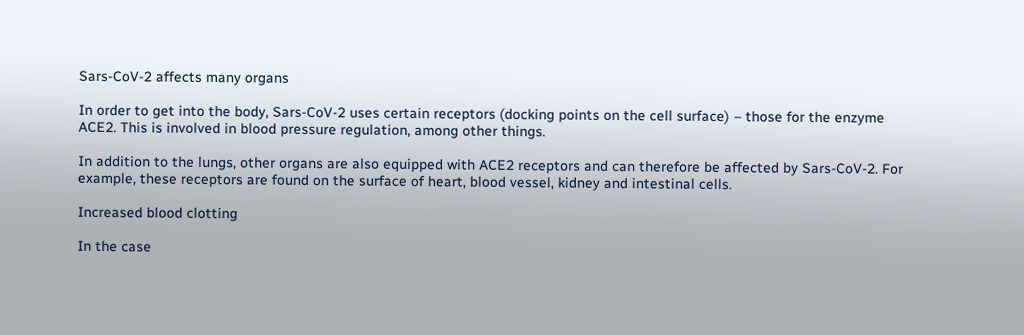Sars-CoV-2 affects many organs

In order to get into the body, Sars-CoV-2 uses certain receptors (docking points on the cell surface) – those for the enzyme ACE2. This is involved in blood pressure regulation, among other things.

In addition to the lungs, other organs are also equipped with ACE2 receptors and can therefore be affected by Sars-CoV-2. For example, these receptors are found on the surface of heart, blood vessel, kidney and intestinal cells.

Increased blood clotting

In the case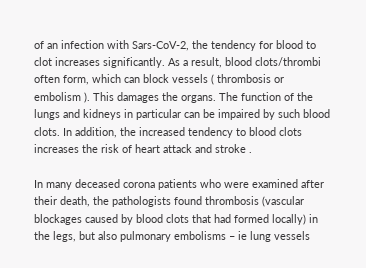of an infection with Sars-CoV-2, the tendency for blood to clot increases significantly. As a result, blood clots/thrombi often form, which can block vessels ( thrombosis or embolism ). This damages the organs. The function of the lungs and kidneys in particular can be impaired by such blood clots. In addition, the increased tendency to blood clots increases the risk of heart attack and stroke .

In many deceased corona patients who were examined after their death, the pathologists found thrombosis (vascular blockages caused by blood clots that had formed locally) in the legs, but also pulmonary embolisms – ie lung vessels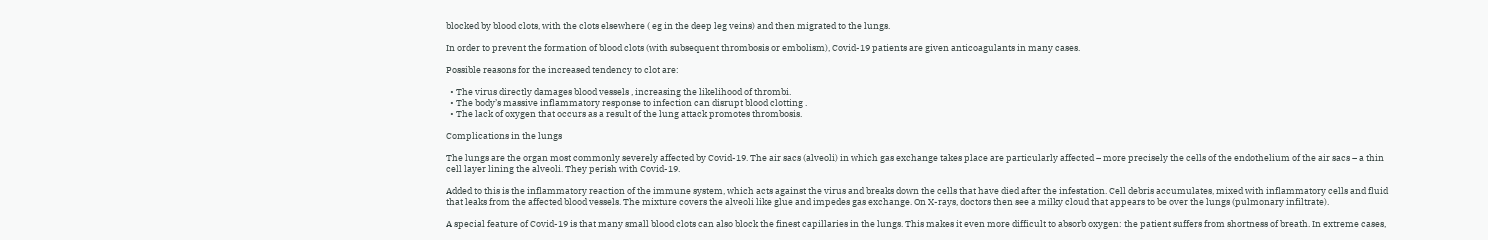blocked by blood clots, with the clots elsewhere ( eg in the deep leg veins) and then migrated to the lungs.

In order to prevent the formation of blood clots (with subsequent thrombosis or embolism), Covid-19 patients are given anticoagulants in many cases.

Possible reasons for the increased tendency to clot are:

  • The virus directly damages blood vessels , increasing the likelihood of thrombi.
  • The body’s massive inflammatory response to infection can disrupt blood clotting .
  • The lack of oxygen that occurs as a result of the lung attack promotes thrombosis.

Complications in the lungs

The lungs are the organ most commonly severely affected by Covid-19. The air sacs (alveoli) in which gas exchange takes place are particularly affected – more precisely the cells of the endothelium of the air sacs – a thin cell layer lining the alveoli. They perish with Covid-19.

Added to this is the inflammatory reaction of the immune system, which acts against the virus and breaks down the cells that have died after the infestation. Cell debris accumulates, mixed with inflammatory cells and fluid that leaks from the affected blood vessels. The mixture covers the alveoli like glue and impedes gas exchange. On X-rays, doctors then see a milky cloud that appears to be over the lungs (pulmonary infiltrate).

A special feature of Covid-19 is that many small blood clots can also block the finest capillaries in the lungs. This makes it even more difficult to absorb oxygen: the patient suffers from shortness of breath. In extreme cases,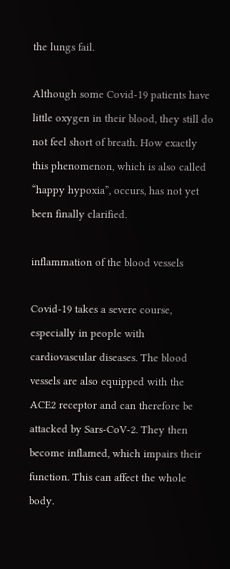the lungs fail.

Although some Covid-19 patients have little oxygen in their blood, they still do not feel short of breath. How exactly this phenomenon, which is also called “happy hypoxia”, occurs, has not yet been finally clarified.

inflammation of the blood vessels

Covid-19 takes a severe course, especially in people with cardiovascular diseases. The blood vessels are also equipped with the ACE2 receptor and can therefore be attacked by Sars-CoV-2. They then become inflamed, which impairs their function. This can affect the whole body.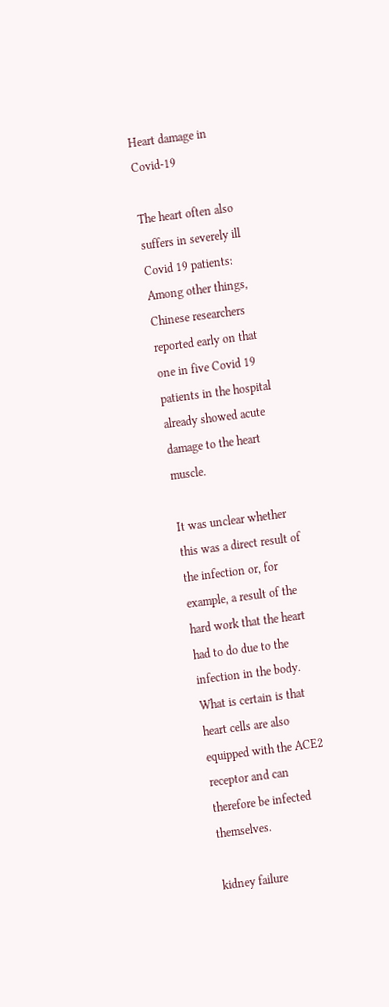Heart damage in Covid-19

The heart often also suffers in severely ill Covid 19 patients: Among other things, Chinese researchers reported early on that one in five Covid 19 patients in the hospital already showed acute damage to the heart muscle.

It was unclear whether this was a direct result of the infection or, for example, a result of the hard work that the heart had to do due to the infection in the body. What is certain is that heart cells are also equipped with the ACE2 receptor and can therefore be infected themselves.

kidney failure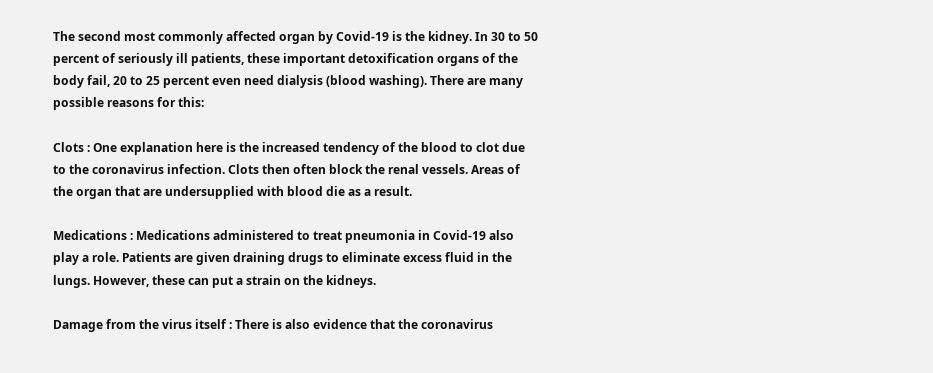The second most commonly affected organ by Covid-19 is the kidney. In 30 to 50 percent of seriously ill patients, these important detoxification organs of the body fail, 20 to 25 percent even need dialysis (blood washing). There are many possible reasons for this:

Clots : One explanation here is the increased tendency of the blood to clot due to the coronavirus infection. Clots then often block the renal vessels. Areas of the organ that are undersupplied with blood die as a result.

Medications : Medications administered to treat pneumonia in Covid-19 also play a role. Patients are given draining drugs to eliminate excess fluid in the lungs. However, these can put a strain on the kidneys.

Damage from the virus itself : There is also evidence that the coronavirus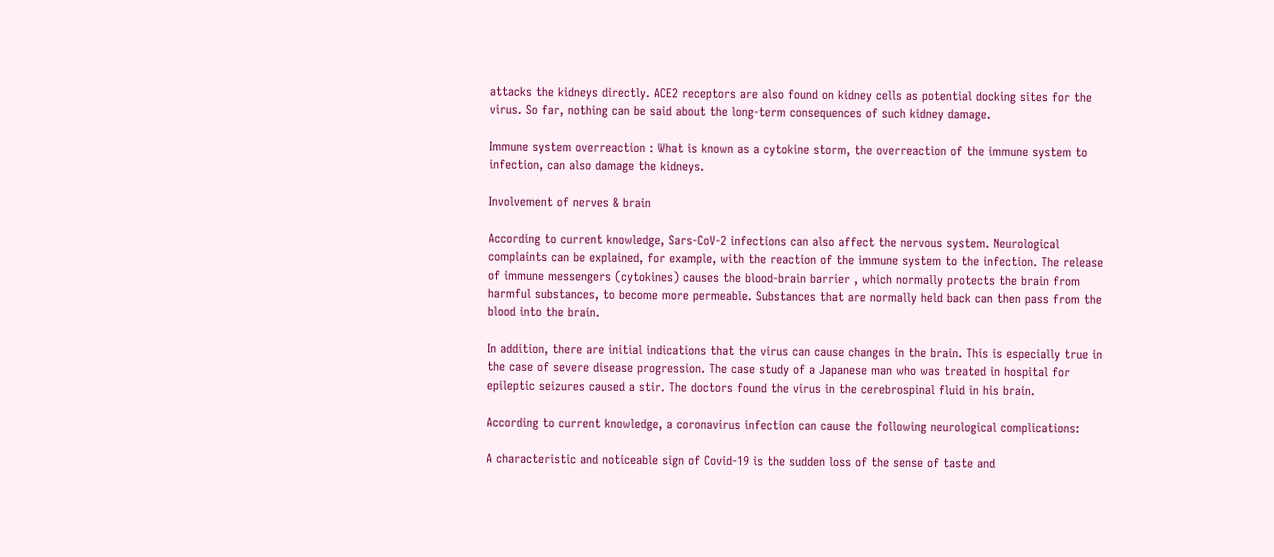attacks the kidneys directly. ACE2 receptors are also found on kidney cells as potential docking sites for the virus. So far, nothing can be said about the long-term consequences of such kidney damage.

Immune system overreaction : What is known as a cytokine storm, the overreaction of the immune system to infection, can also damage the kidneys.

Involvement of nerves & brain

According to current knowledge, Sars-CoV-2 infections can also affect the nervous system. Neurological complaints can be explained, for example, with the reaction of the immune system to the infection. The release of immune messengers (cytokines) causes the blood-brain barrier , which normally protects the brain from harmful substances, to become more permeable. Substances that are normally held back can then pass from the blood into the brain.

In addition, there are initial indications that the virus can cause changes in the brain. This is especially true in the case of severe disease progression. The case study of a Japanese man who was treated in hospital for epileptic seizures caused a stir. The doctors found the virus in the cerebrospinal fluid in his brain.

According to current knowledge, a coronavirus infection can cause the following neurological complications:

A characteristic and noticeable sign of Covid-19 is the sudden loss of the sense of taste and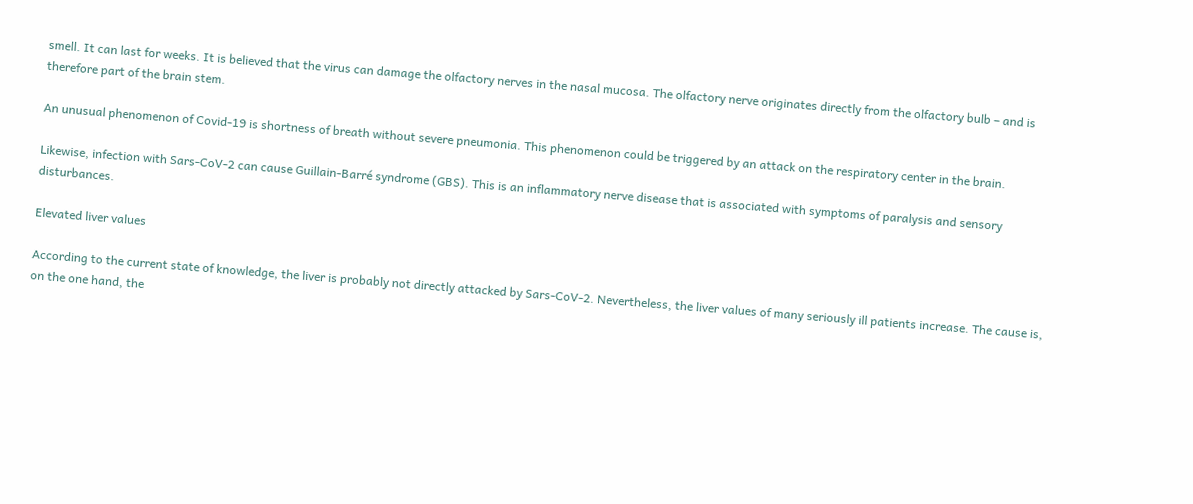smell. It can last for weeks. It is believed that the virus can damage the olfactory nerves in the nasal mucosa. The olfactory nerve originates directly from the olfactory bulb – and is therefore part of the brain stem.

An unusual phenomenon of Covid-19 is shortness of breath without severe pneumonia. This phenomenon could be triggered by an attack on the respiratory center in the brain.

Likewise, infection with Sars-CoV-2 can cause Guillain-Barré syndrome (GBS). This is an inflammatory nerve disease that is associated with symptoms of paralysis and sensory disturbances.

Elevated liver values

According to the current state of knowledge, the liver is probably not directly attacked by Sars-CoV-2. Nevertheless, the liver values of many seriously ill patients increase. The cause is, on the one hand, the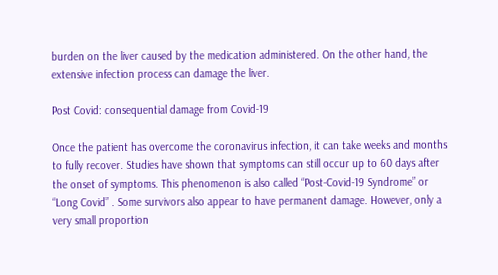burden on the liver caused by the medication administered. On the other hand, the extensive infection process can damage the liver.

Post Covid: consequential damage from Covid-19

Once the patient has overcome the coronavirus infection, it can take weeks and months to fully recover. Studies have shown that symptoms can still occur up to 60 days after the onset of symptoms. This phenomenon is also called “Post-Covid-19 Syndrome” or “Long Covid” . Some survivors also appear to have permanent damage. However, only a very small proportion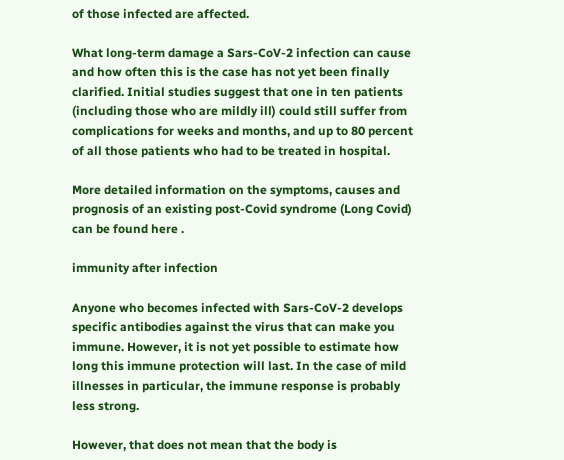of those infected are affected.

What long-term damage a Sars-CoV-2 infection can cause and how often this is the case has not yet been finally clarified. Initial studies suggest that one in ten patients (including those who are mildly ill) could still suffer from complications for weeks and months, and up to 80 percent of all those patients who had to be treated in hospital.

More detailed information on the symptoms, causes and prognosis of an existing post-Covid syndrome (Long Covid) can be found here .

immunity after infection

Anyone who becomes infected with Sars-CoV-2 develops specific antibodies against the virus that can make you immune. However, it is not yet possible to estimate how long this immune protection will last. In the case of mild illnesses in particular, the immune response is probably less strong.

However, that does not mean that the body is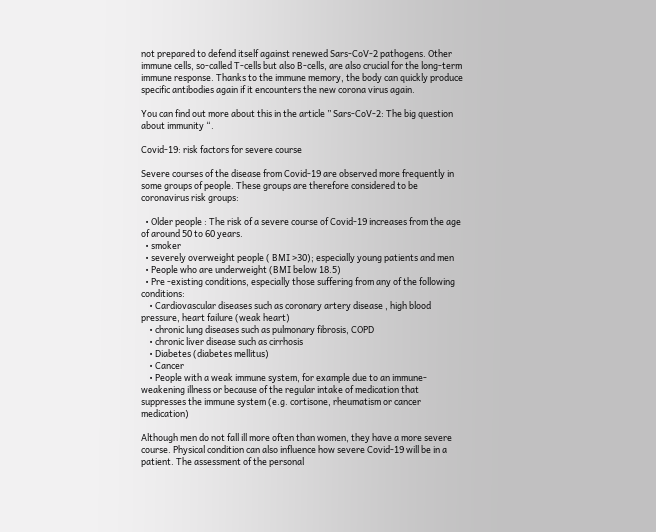not prepared to defend itself against renewed Sars-CoV-2 pathogens. Other immune cells, so-called T-cells but also B-cells, are also crucial for the long-term immune response. Thanks to the immune memory, the body can quickly produce specific antibodies again if it encounters the new corona virus again.

You can find out more about this in the article ” Sars-CoV-2: The big question about immunity “.

Covid-19: risk factors for severe course

Severe courses of the disease from Covid-19 are observed more frequently in some groups of people. These groups are therefore considered to be coronavirus risk groups:

  • Older people : The risk of a severe course of Covid-19 increases from the age of around 50 to 60 years.
  • smoker
  • severely overweight people ( BMI >30); especially young patients and men
  • People who are underweight (BMI below 18.5)
  • Pre -existing conditions, especially those suffering from any of the following conditions:
    • Cardiovascular diseases such as coronary artery disease , high blood pressure, heart failure (weak heart)
    • chronic lung diseases such as pulmonary fibrosis, COPD
    • chronic liver disease such as cirrhosis
    • Diabetes (diabetes mellitus)
    • Cancer
    • People with a weak immune system, for example due to an immune-weakening illness or because of the regular intake of medication that suppresses the immune system (e.g. cortisone, rheumatism or cancer medication)

Although men do not fall ill more often than women, they have a more severe course. Physical condition can also influence how severe Covid-19 will be in a patient. The assessment of the personal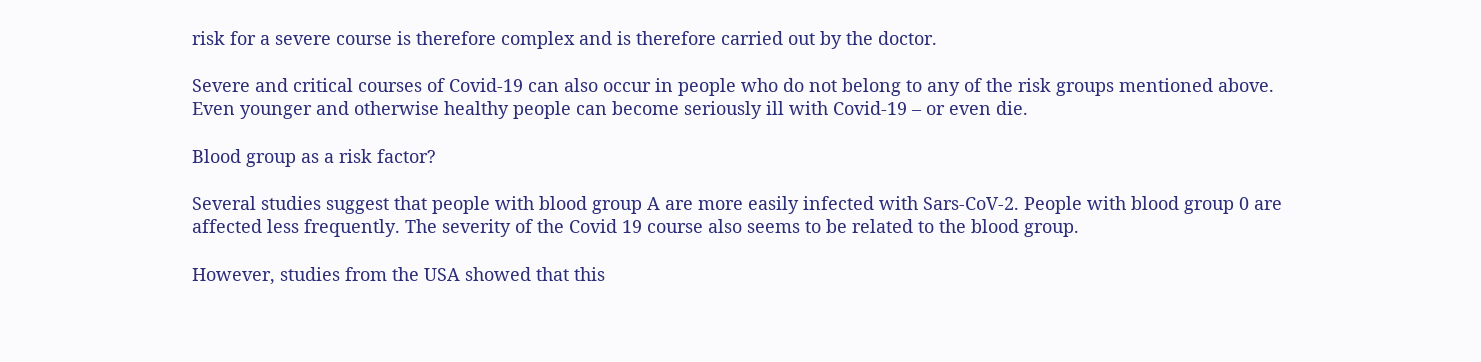risk for a severe course is therefore complex and is therefore carried out by the doctor.

Severe and critical courses of Covid-19 can also occur in people who do not belong to any of the risk groups mentioned above. Even younger and otherwise healthy people can become seriously ill with Covid-19 – or even die.

Blood group as a risk factor?

Several studies suggest that people with blood group A are more easily infected with Sars-CoV-2. People with blood group 0 are affected less frequently. The severity of the Covid 19 course also seems to be related to the blood group.

However, studies from the USA showed that this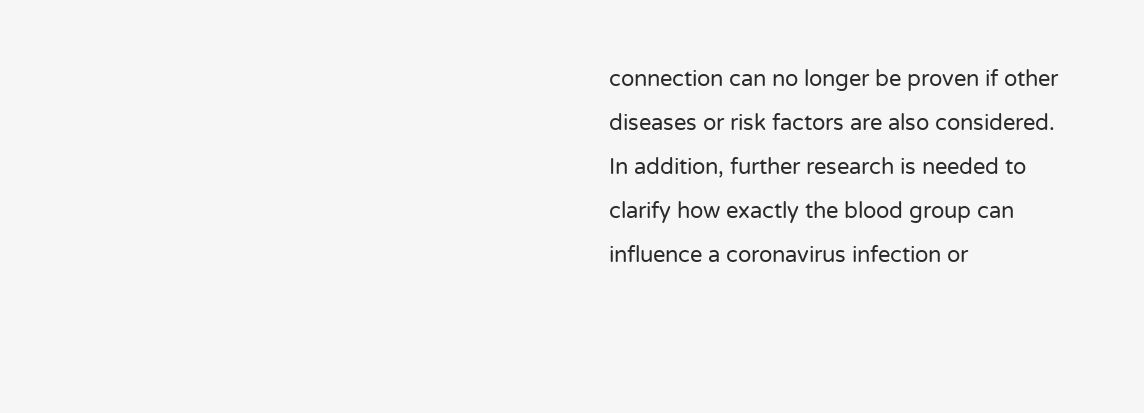connection can no longer be proven if other diseases or risk factors are also considered. In addition, further research is needed to clarify how exactly the blood group can influence a coronavirus infection or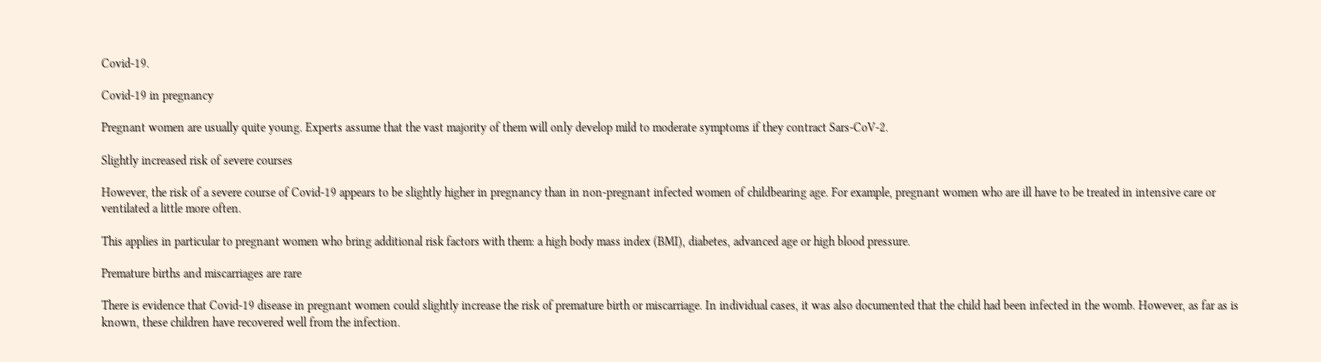Covid-19.

Covid-19 in pregnancy

Pregnant women are usually quite young. Experts assume that the vast majority of them will only develop mild to moderate symptoms if they contract Sars-CoV-2.

Slightly increased risk of severe courses

However, the risk of a severe course of Covid-19 appears to be slightly higher in pregnancy than in non-pregnant infected women of childbearing age. For example, pregnant women who are ill have to be treated in intensive care or ventilated a little more often.

This applies in particular to pregnant women who bring additional risk factors with them: a high body mass index (BMI), diabetes, advanced age or high blood pressure.

Premature births and miscarriages are rare

There is evidence that Covid-19 disease in pregnant women could slightly increase the risk of premature birth or miscarriage. In individual cases, it was also documented that the child had been infected in the womb. However, as far as is known, these children have recovered well from the infection.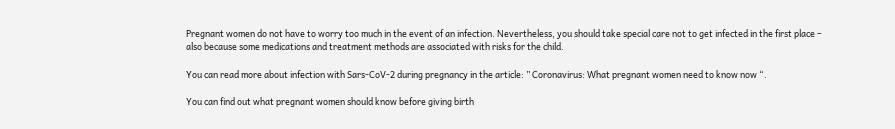Pregnant women do not have to worry too much in the event of an infection. Nevertheless, you should take special care not to get infected in the first place – also because some medications and treatment methods are associated with risks for the child.

You can read more about infection with Sars-CoV-2 during pregnancy in the article: ” Coronavirus: What pregnant women need to know now “.

You can find out what pregnant women should know before giving birth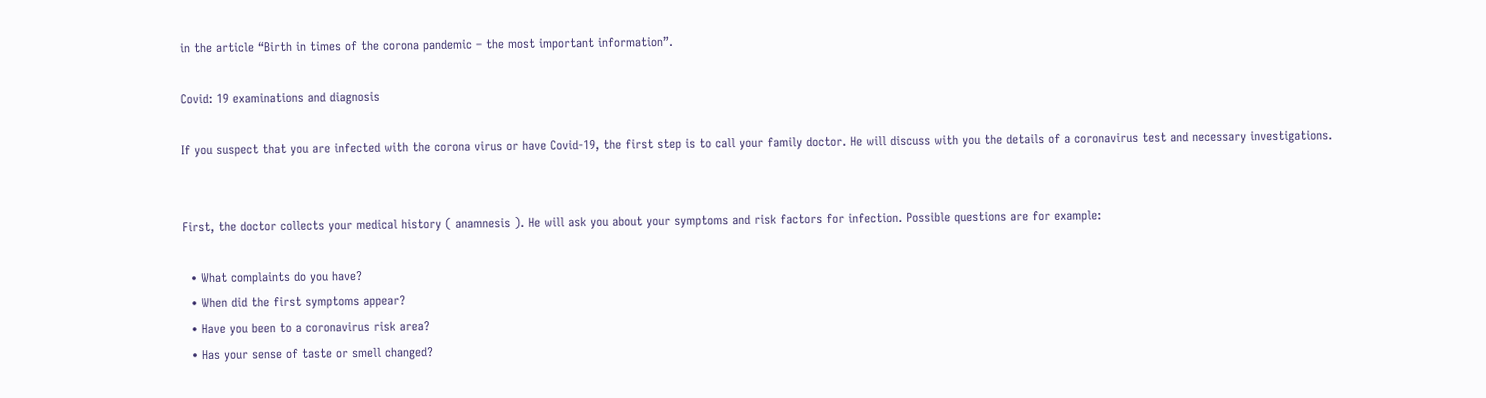in the article “Birth in times of the corona pandemic – the most important information”.

Covid: 19 examinations and diagnosis

If you suspect that you are infected with the corona virus or have Covid-19, the first step is to call your family doctor. He will discuss with you the details of a coronavirus test and necessary investigations.


First, the doctor collects your medical history ( anamnesis ). He will ask you about your symptoms and risk factors for infection. Possible questions are for example:

  • What complaints do you have?
  • When did the first symptoms appear?
  • Have you been to a coronavirus risk area?
  • Has your sense of taste or smell changed?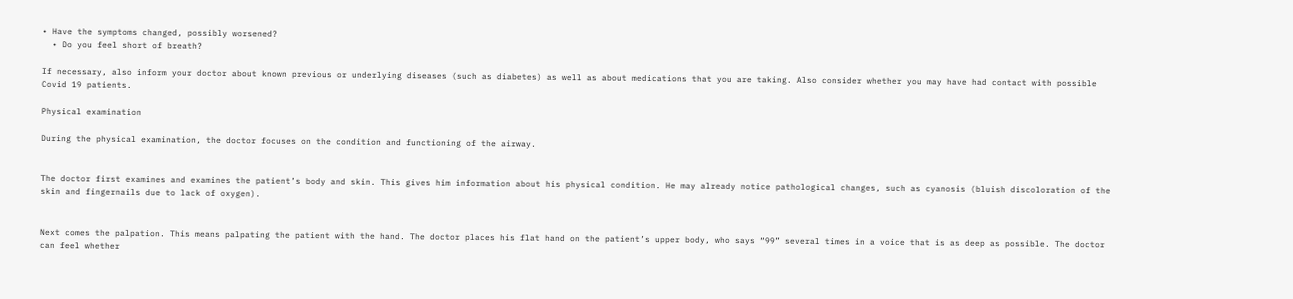• Have the symptoms changed, possibly worsened?
  • Do you feel short of breath?

If necessary, also inform your doctor about known previous or underlying diseases (such as diabetes) as well as about medications that you are taking. Also consider whether you may have had contact with possible Covid 19 patients.

Physical examination

During the physical examination, the doctor focuses on the condition and functioning of the airway.


The doctor first examines and examines the patient’s body and skin. This gives him information about his physical condition. He may already notice pathological changes, such as cyanosis (bluish discoloration of the skin and fingernails due to lack of oxygen).


Next comes the palpation. This means palpating the patient with the hand. The doctor places his flat hand on the patient’s upper body, who says “99” several times in a voice that is as deep as possible. The doctor can feel whether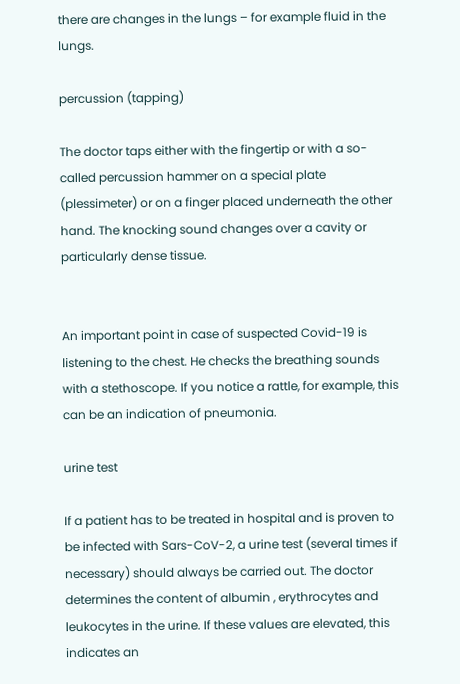there are changes in the lungs – for example fluid in the lungs.

percussion (tapping)

The doctor taps either with the fingertip or with a so-called percussion hammer on a special plate (plessimeter) or on a finger placed underneath the other hand. The knocking sound changes over a cavity or particularly dense tissue.


An important point in case of suspected Covid-19 is listening to the chest. He checks the breathing sounds with a stethoscope. If you notice a rattle, for example, this can be an indication of pneumonia.

urine test

If a patient has to be treated in hospital and is proven to be infected with Sars-CoV-2, a urine test (several times if necessary) should always be carried out. The doctor determines the content of albumin , erythrocytes and leukocytes in the urine. If these values are elevated, this indicates an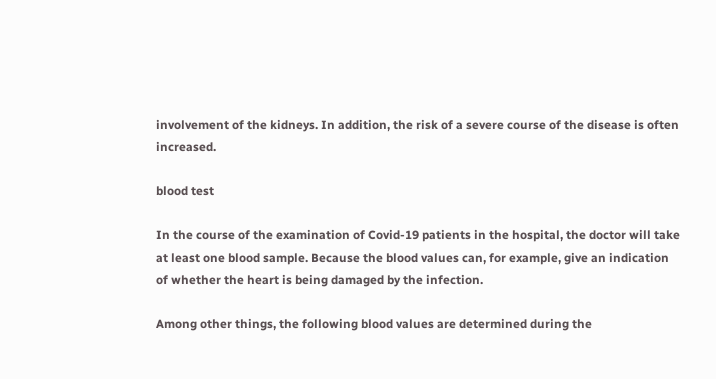involvement of the kidneys. In addition, the risk of a severe course of the disease is often increased.

blood test

In the course of the examination of Covid-19 patients in the hospital, the doctor will take at least one blood sample. Because the blood values can, for example, give an indication of whether the heart is being damaged by the infection.

Among other things, the following blood values are determined during the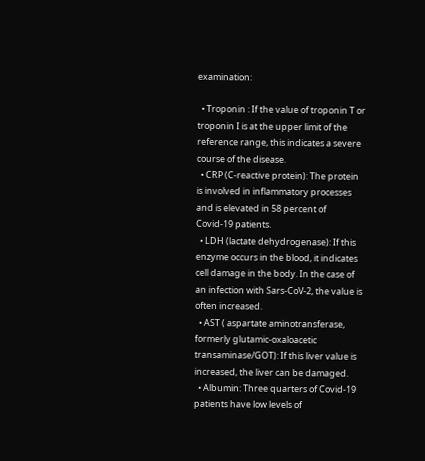examination:

  • Troponin : If the value of troponin T or troponin I is at the upper limit of the reference range, this indicates a severe course of the disease.
  • CRP (C-reactive protein): The protein is involved in inflammatory processes and is elevated in 58 percent of Covid-19 patients.
  • LDH (lactate dehydrogenase): If this enzyme occurs in the blood, it indicates cell damage in the body. In the case of an infection with Sars-CoV-2, the value is often increased.
  • AST ( aspartate aminotransferase, formerly glutamic-oxaloacetic transaminase/GOT): If this liver value is increased, the liver can be damaged.
  • Albumin: Three quarters of Covid-19 patients have low levels of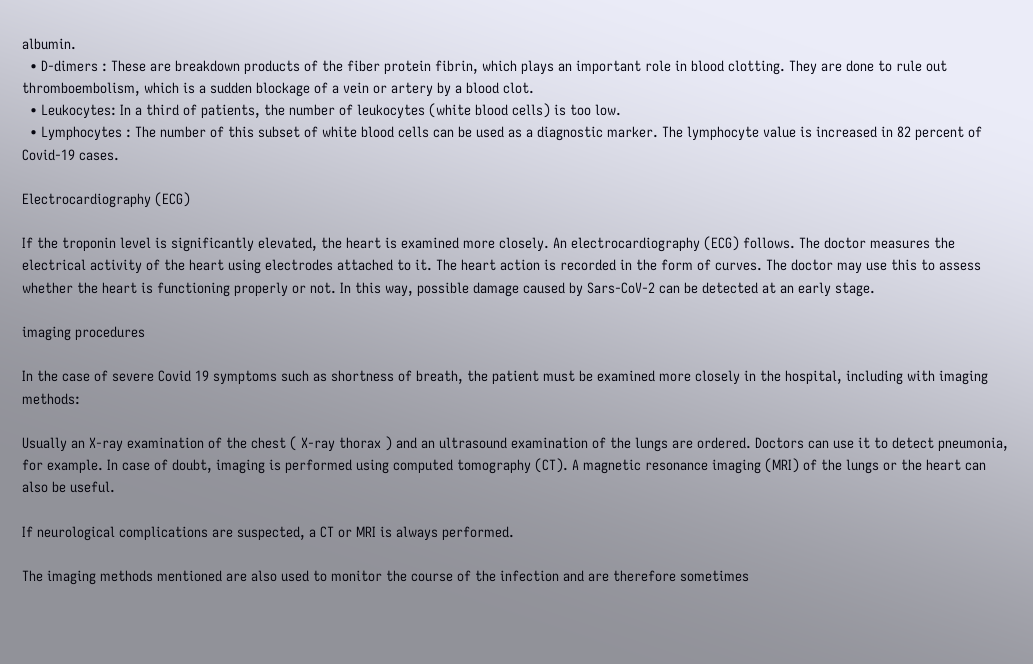albumin.
  • D-dimers : These are breakdown products of the fiber protein fibrin, which plays an important role in blood clotting. They are done to rule out thromboembolism, which is a sudden blockage of a vein or artery by a blood clot.
  • Leukocytes: In a third of patients, the number of leukocytes (white blood cells) is too low.
  • Lymphocytes : The number of this subset of white blood cells can be used as a diagnostic marker. The lymphocyte value is increased in 82 percent of Covid-19 cases.

Electrocardiography (ECG)

If the troponin level is significantly elevated, the heart is examined more closely. An electrocardiography (ECG) follows. The doctor measures the electrical activity of the heart using electrodes attached to it. The heart action is recorded in the form of curves. The doctor may use this to assess whether the heart is functioning properly or not. In this way, possible damage caused by Sars-CoV-2 can be detected at an early stage.

imaging procedures

In the case of severe Covid 19 symptoms such as shortness of breath, the patient must be examined more closely in the hospital, including with imaging methods:

Usually an X-ray examination of the chest ( X-ray thorax ) and an ultrasound examination of the lungs are ordered. Doctors can use it to detect pneumonia, for example. In case of doubt, imaging is performed using computed tomography (CT). A magnetic resonance imaging (MRI) of the lungs or the heart can also be useful.

If neurological complications are suspected, a CT or MRI is always performed.

The imaging methods mentioned are also used to monitor the course of the infection and are therefore sometimes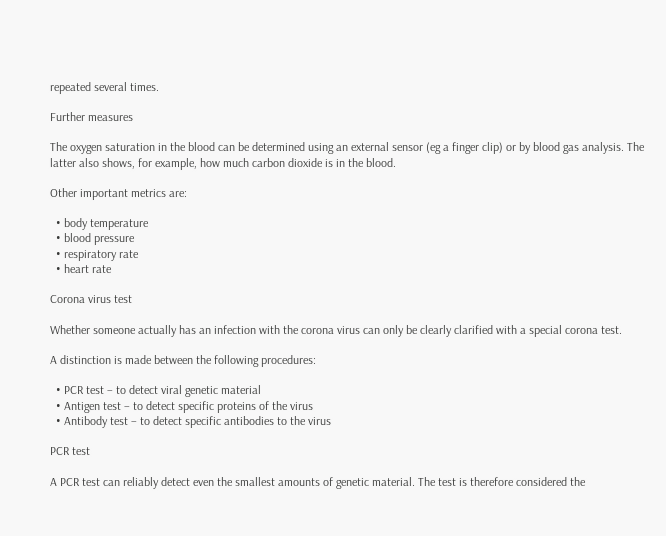repeated several times.

Further measures

The oxygen saturation in the blood can be determined using an external sensor (eg a finger clip) or by blood gas analysis. The latter also shows, for example, how much carbon dioxide is in the blood.

Other important metrics are:

  • body temperature
  • blood pressure
  • respiratory rate
  • heart rate

Corona virus test

Whether someone actually has an infection with the corona virus can only be clearly clarified with a special corona test.

A distinction is made between the following procedures:

  • PCR test – to detect viral genetic material
  • Antigen test – to detect specific proteins of the virus
  • Antibody test – to detect specific antibodies to the virus

PCR test

A PCR test can reliably detect even the smallest amounts of genetic material. The test is therefore considered the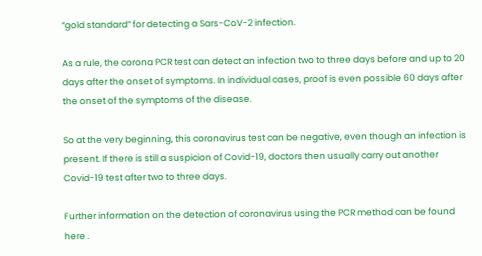“gold standard” for detecting a Sars-CoV-2 infection.

As a rule, the corona PCR test can detect an infection two to three days before and up to 20 days after the onset of symptoms. In individual cases, proof is even possible 60 days after the onset of the symptoms of the disease.

So at the very beginning, this coronavirus test can be negative, even though an infection is present. If there is still a suspicion of Covid-19, doctors then usually carry out another Covid-19 test after two to three days.

Further information on the detection of coronavirus using the PCR method can be found here .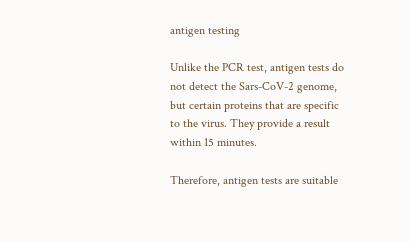antigen testing

Unlike the PCR test, antigen tests do not detect the Sars-CoV-2 genome, but certain proteins that are specific to the virus. They provide a result within 15 minutes.

Therefore, antigen tests are suitable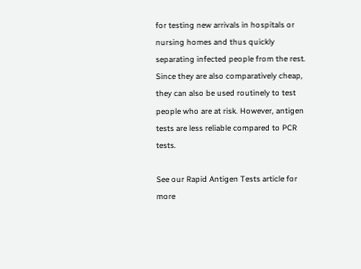for testing new arrivals in hospitals or nursing homes and thus quickly separating infected people from the rest. Since they are also comparatively cheap, they can also be used routinely to test people who are at risk. However, antigen tests are less reliable compared to PCR tests.

See our Rapid Antigen Tests article for more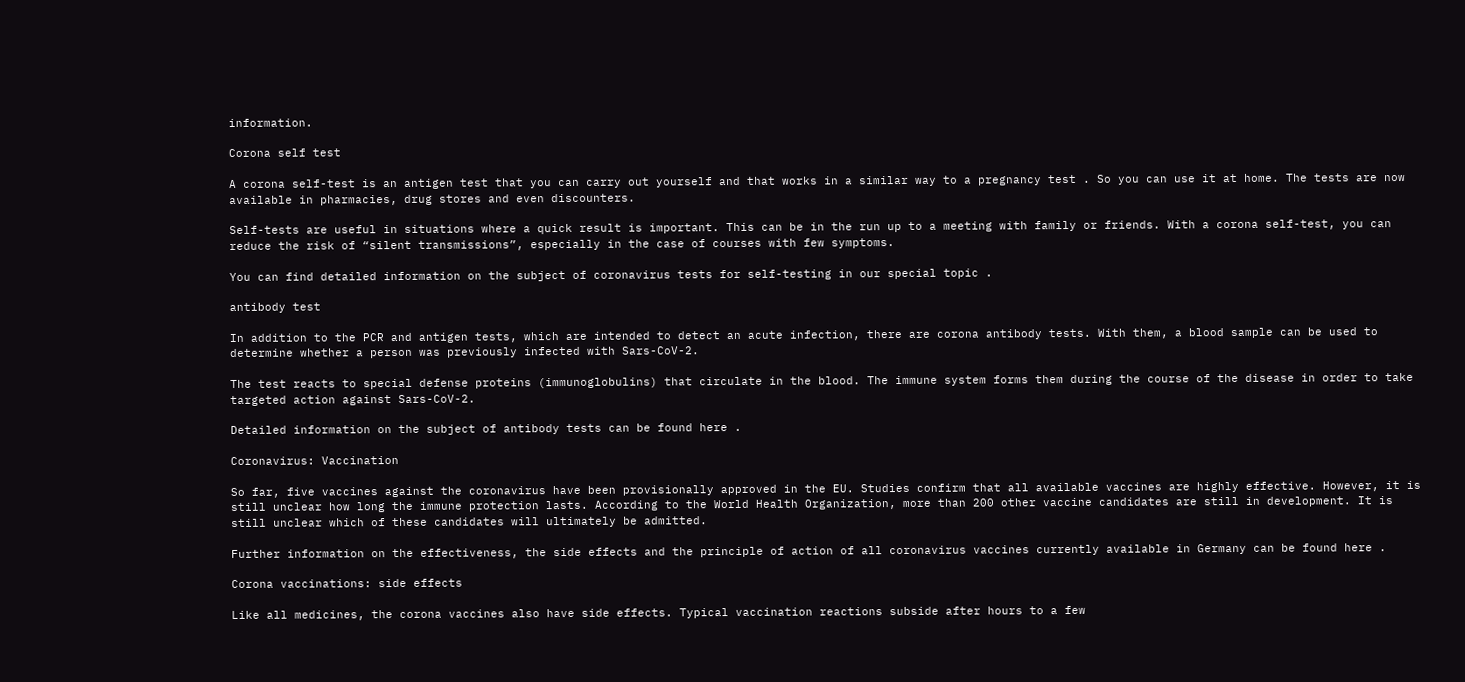information.

Corona self test

A corona self-test is an antigen test that you can carry out yourself and that works in a similar way to a pregnancy test . So you can use it at home. The tests are now available in pharmacies, drug stores and even discounters.

Self-tests are useful in situations where a quick result is important. This can be in the run up to a meeting with family or friends. With a corona self-test, you can reduce the risk of “silent transmissions”, especially in the case of courses with few symptoms.

You can find detailed information on the subject of coronavirus tests for self-testing in our special topic .

antibody test

In addition to the PCR and antigen tests, which are intended to detect an acute infection, there are corona antibody tests. With them, a blood sample can be used to determine whether a person was previously infected with Sars-CoV-2.

The test reacts to special defense proteins (immunoglobulins) that circulate in the blood. The immune system forms them during the course of the disease in order to take targeted action against Sars-CoV-2.

Detailed information on the subject of antibody tests can be found here .

Coronavirus: Vaccination

So far, five vaccines against the coronavirus have been provisionally approved in the EU. Studies confirm that all available vaccines are highly effective. However, it is still unclear how long the immune protection lasts. According to the World Health Organization, more than 200 other vaccine candidates are still in development. It is still unclear which of these candidates will ultimately be admitted.

Further information on the effectiveness, the side effects and the principle of action of all coronavirus vaccines currently available in Germany can be found here .

Corona vaccinations: side effects

Like all medicines, the corona vaccines also have side effects. Typical vaccination reactions subside after hours to a few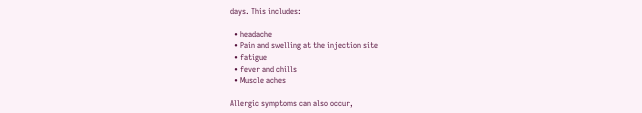days. This includes:

  • headache
  • Pain and swelling at the injection site
  • fatigue
  • fever and chills
  • Muscle aches

Allergic symptoms can also occur,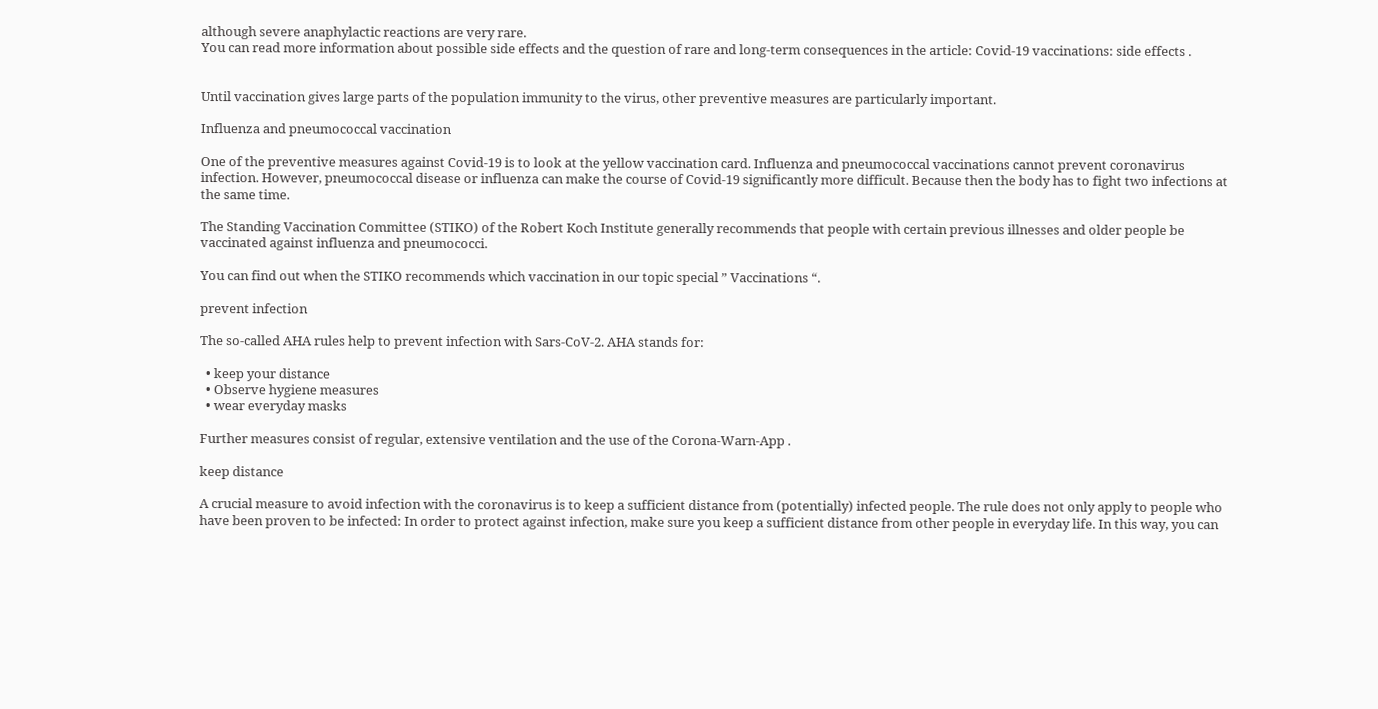although severe anaphylactic reactions are very rare.
You can read more information about possible side effects and the question of rare and long-term consequences in the article: Covid-19 vaccinations: side effects .


Until vaccination gives large parts of the population immunity to the virus, other preventive measures are particularly important.

Influenza and pneumococcal vaccination

One of the preventive measures against Covid-19 is to look at the yellow vaccination card. Influenza and pneumococcal vaccinations cannot prevent coronavirus infection. However, pneumococcal disease or influenza can make the course of Covid-19 significantly more difficult. Because then the body has to fight two infections at the same time.

The Standing Vaccination Committee (STIKO) of the Robert Koch Institute generally recommends that people with certain previous illnesses and older people be vaccinated against influenza and pneumococci.

You can find out when the STIKO recommends which vaccination in our topic special ” Vaccinations “.

prevent infection

The so-called AHA rules help to prevent infection with Sars-CoV-2. AHA stands for:

  • keep your distance
  • Observe hygiene measures
  • wear everyday masks

Further measures consist of regular, extensive ventilation and the use of the Corona-Warn-App .

keep distance

A crucial measure to avoid infection with the coronavirus is to keep a sufficient distance from (potentially) infected people. The rule does not only apply to people who have been proven to be infected: In order to protect against infection, make sure you keep a sufficient distance from other people in everyday life. In this way, you can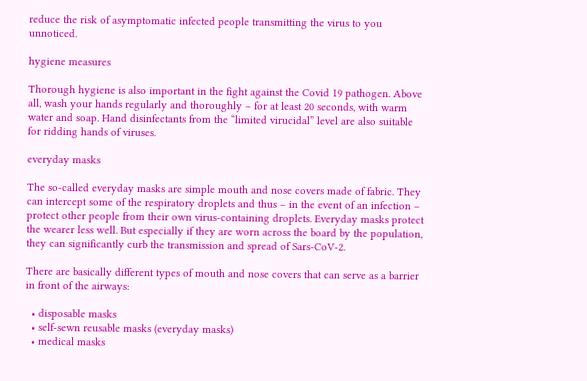reduce the risk of asymptomatic infected people transmitting the virus to you unnoticed.

hygiene measures

Thorough hygiene is also important in the fight against the Covid 19 pathogen. Above all, wash your hands regularly and thoroughly – for at least 20 seconds, with warm water and soap. Hand disinfectants from the “limited virucidal” level are also suitable for ridding hands of viruses.

everyday masks

The so-called everyday masks are simple mouth and nose covers made of fabric. They can intercept some of the respiratory droplets and thus – in the event of an infection – protect other people from their own virus-containing droplets. Everyday masks protect the wearer less well. But especially if they are worn across the board by the population, they can significantly curb the transmission and spread of Sars-CoV-2.

There are basically different types of mouth and nose covers that can serve as a barrier in front of the airways:

  • disposable masks
  • self-sewn reusable masks (everyday masks)
  • medical masks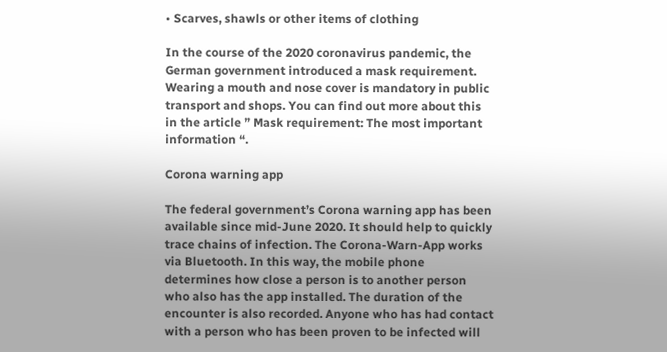• Scarves, shawls or other items of clothing

In the course of the 2020 coronavirus pandemic, the German government introduced a mask requirement. Wearing a mouth and nose cover is mandatory in public transport and shops. You can find out more about this in the article ” Mask requirement: The most important information “.

Corona warning app

The federal government’s Corona warning app has been available since mid-June 2020. It should help to quickly trace chains of infection. The Corona-Warn-App works via Bluetooth. In this way, the mobile phone determines how close a person is to another person who also has the app installed. The duration of the encounter is also recorded. Anyone who has had contact with a person who has been proven to be infected will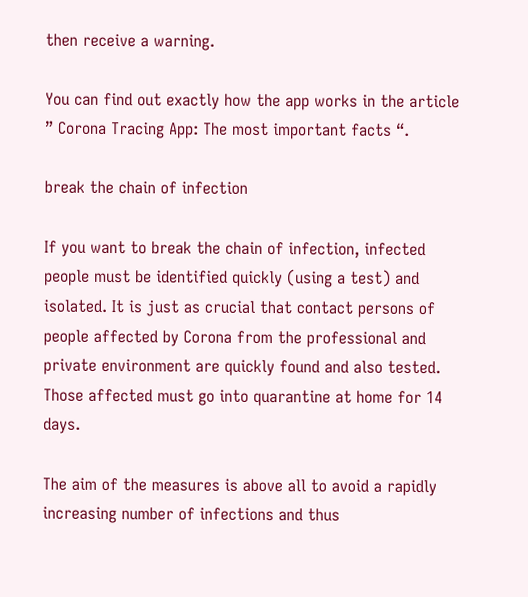then receive a warning.

You can find out exactly how the app works in the article ” Corona Tracing App: The most important facts “.

break the chain of infection

If you want to break the chain of infection, infected people must be identified quickly (using a test) and isolated. It is just as crucial that contact persons of people affected by Corona from the professional and private environment are quickly found and also tested. Those affected must go into quarantine at home for 14 days.

The aim of the measures is above all to avoid a rapidly increasing number of infections and thus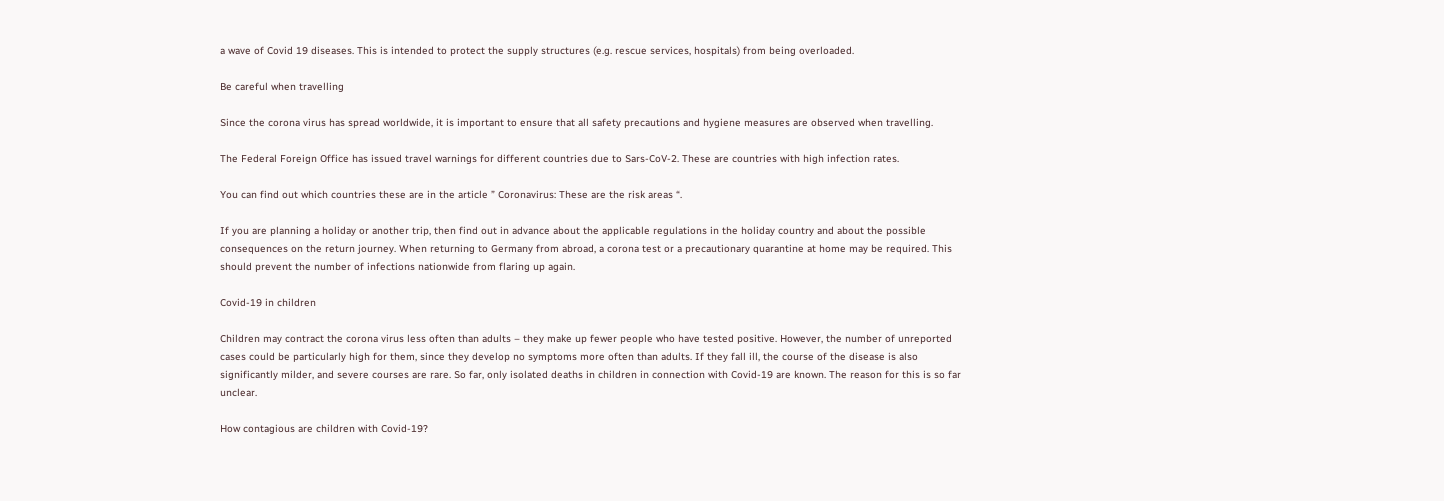a wave of Covid 19 diseases. This is intended to protect the supply structures (e.g. rescue services, hospitals) from being overloaded.

Be careful when travelling

Since the corona virus has spread worldwide, it is important to ensure that all safety precautions and hygiene measures are observed when travelling.

The Federal Foreign Office has issued travel warnings for different countries due to Sars-CoV-2. These are countries with high infection rates.

You can find out which countries these are in the article ” Coronavirus: These are the risk areas “.

If you are planning a holiday or another trip, then find out in advance about the applicable regulations in the holiday country and about the possible consequences on the return journey. When returning to Germany from abroad, a corona test or a precautionary quarantine at home may be required. This should prevent the number of infections nationwide from flaring up again.

Covid-19 in children

Children may contract the corona virus less often than adults – they make up fewer people who have tested positive. However, the number of unreported cases could be particularly high for them, since they develop no symptoms more often than adults. If they fall ill, the course of the disease is also significantly milder, and severe courses are rare. So far, only isolated deaths in children in connection with Covid-19 are known. The reason for this is so far unclear.

How contagious are children with Covid-19?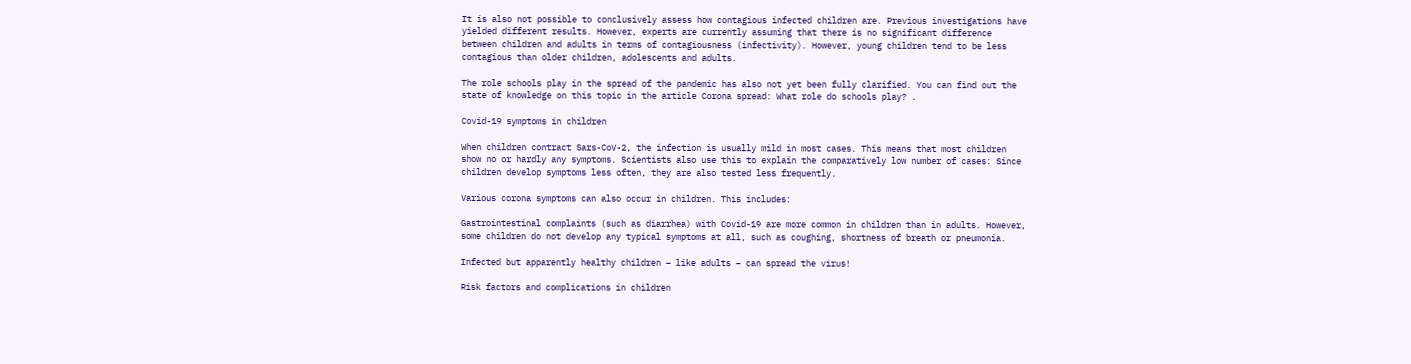It is also not possible to conclusively assess how contagious infected children are. Previous investigations have yielded different results. However, experts are currently assuming that there is no significant difference between children and adults in terms of contagiousness (infectivity). However, young children tend to be less contagious than older children, adolescents and adults.

The role schools play in the spread of the pandemic has also not yet been fully clarified. You can find out the state of knowledge on this topic in the article Corona spread: What role do schools play? .

Covid-19 symptoms in children

When children contract Sars-CoV-2, the infection is usually mild in most cases. This means that most children show no or hardly any symptoms. Scientists also use this to explain the comparatively low number of cases: Since children develop symptoms less often, they are also tested less frequently.

Various corona symptoms can also occur in children. This includes:

Gastrointestinal complaints (such as diarrhea) with Covid-19 are more common in children than in adults. However, some children do not develop any typical symptoms at all, such as coughing, shortness of breath or pneumonia.

Infected but apparently healthy children – like adults – can spread the virus!

Risk factors and complications in children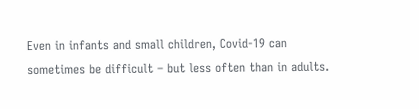Even in infants and small children, Covid-19 can sometimes be difficult – but less often than in adults.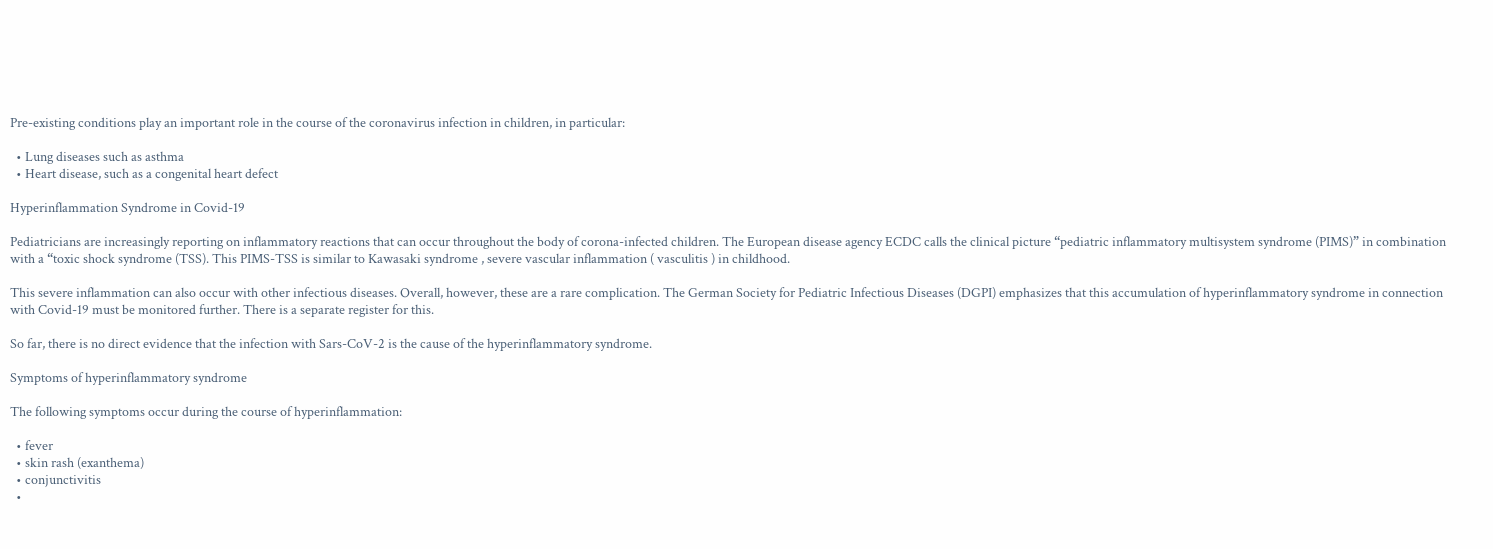Pre-existing conditions play an important role in the course of the coronavirus infection in children, in particular:

  • Lung diseases such as asthma
  • Heart disease, such as a congenital heart defect

Hyperinflammation Syndrome in Covid-19

Pediatricians are increasingly reporting on inflammatory reactions that can occur throughout the body of corona-infected children. The European disease agency ECDC calls the clinical picture “pediatric inflammatory multisystem syndrome (PIMS)” in combination with a “toxic shock syndrome (TSS). This PIMS-TSS is similar to Kawasaki syndrome , severe vascular inflammation ( vasculitis ) in childhood.

This severe inflammation can also occur with other infectious diseases. Overall, however, these are a rare complication. The German Society for Pediatric Infectious Diseases (DGPI) emphasizes that this accumulation of hyperinflammatory syndrome in connection with Covid-19 must be monitored further. There is a separate register for this.

So far, there is no direct evidence that the infection with Sars-CoV-2 is the cause of the hyperinflammatory syndrome.

Symptoms of hyperinflammatory syndrome

The following symptoms occur during the course of hyperinflammation:

  • fever
  • skin rash (exanthema)
  • conjunctivitis
  •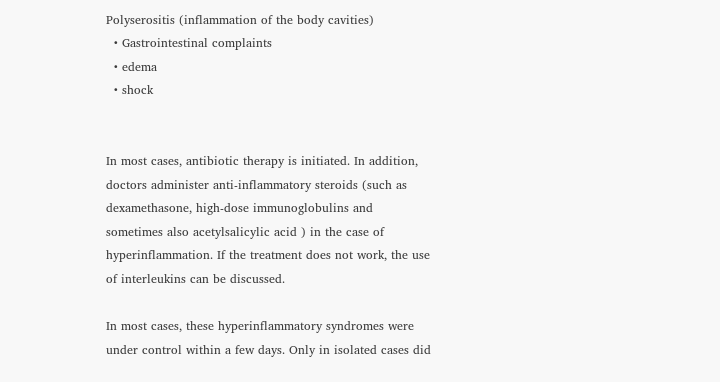Polyserositis (inflammation of the body cavities)
  • Gastrointestinal complaints
  • edema
  • shock


In most cases, antibiotic therapy is initiated. In addition, doctors administer anti-inflammatory steroids (such as dexamethasone, high-dose immunoglobulins and sometimes also acetylsalicylic acid ) in the case of hyperinflammation. If the treatment does not work, the use of interleukins can be discussed.

In most cases, these hyperinflammatory syndromes were under control within a few days. Only in isolated cases did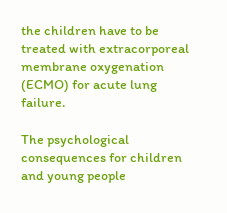the children have to be treated with extracorporeal membrane oxygenation (ECMO) for acute lung failure.

The psychological consequences for children and young people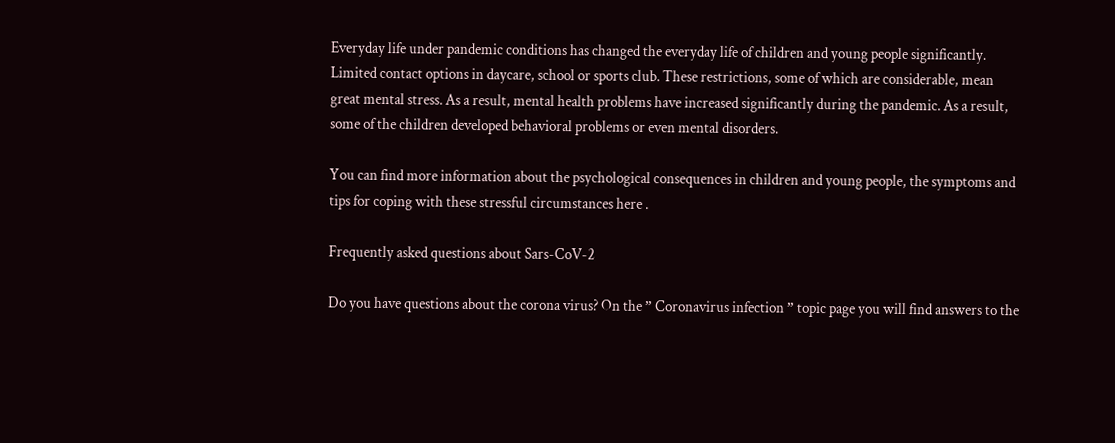Everyday life under pandemic conditions has changed the everyday life of children and young people significantly. Limited contact options in daycare, school or sports club. These restrictions, some of which are considerable, mean great mental stress. As a result, mental health problems have increased significantly during the pandemic. As a result, some of the children developed behavioral problems or even mental disorders.

You can find more information about the psychological consequences in children and young people, the symptoms and tips for coping with these stressful circumstances here .

Frequently asked questions about Sars-CoV-2

Do you have questions about the corona virus? On the ” Coronavirus infection ” topic page you will find answers to the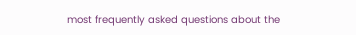most frequently asked questions about the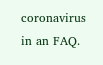coronavirus in an FAQ.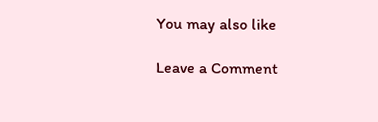You may also like

Leave a Comment